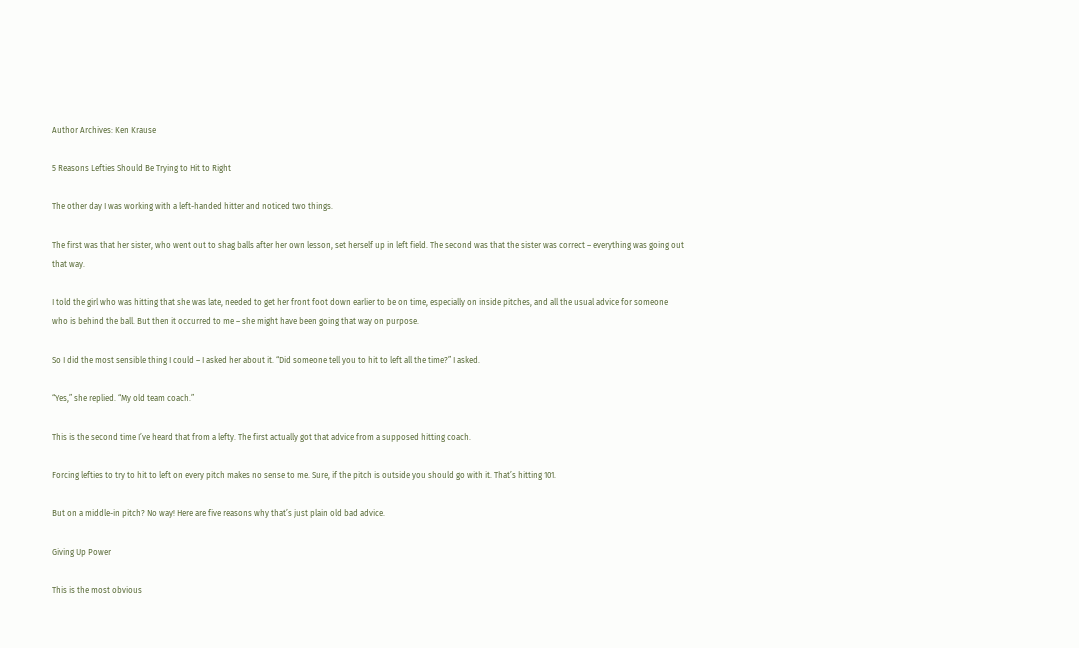Author Archives: Ken Krause

5 Reasons Lefties Should Be Trying to Hit to Right

The other day I was working with a left-handed hitter and noticed two things.

The first was that her sister, who went out to shag balls after her own lesson, set herself up in left field. The second was that the sister was correct – everything was going out that way.

I told the girl who was hitting that she was late, needed to get her front foot down earlier to be on time, especially on inside pitches, and all the usual advice for someone who is behind the ball. But then it occurred to me – she might have been going that way on purpose.

So I did the most sensible thing I could – I asked her about it. “Did someone tell you to hit to left all the time?” I asked.

“Yes,” she replied. “My old team coach.”

This is the second time I’ve heard that from a lefty. The first actually got that advice from a supposed hitting coach.

Forcing lefties to try to hit to left on every pitch makes no sense to me. Sure, if the pitch is outside you should go with it. That’s hitting 101.

But on a middle-in pitch? No way! Here are five reasons why that’s just plain old bad advice.

Giving Up Power

This is the most obvious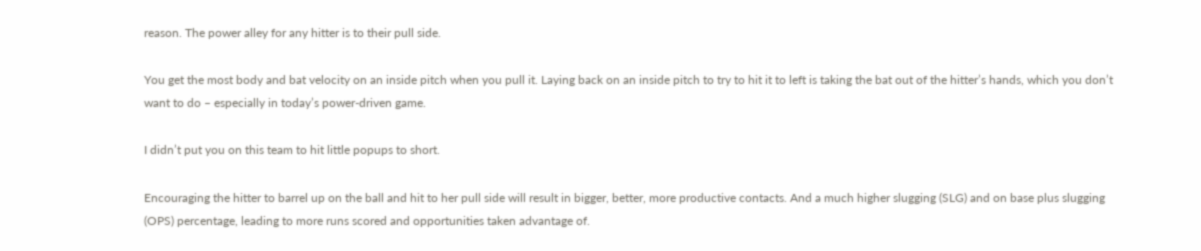reason. The power alley for any hitter is to their pull side.

You get the most body and bat velocity on an inside pitch when you pull it. Laying back on an inside pitch to try to hit it to left is taking the bat out of the hitter’s hands, which you don’t want to do – especially in today’s power-driven game.

I didn’t put you on this team to hit little popups to short.

Encouraging the hitter to barrel up on the ball and hit to her pull side will result in bigger, better, more productive contacts. And a much higher slugging (SLG) and on base plus slugging (OPS) percentage, leading to more runs scored and opportunities taken advantage of.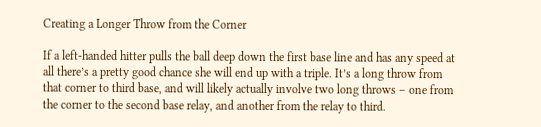Creating a Longer Throw from the Corner

If a left-handed hitter pulls the ball deep down the first base line and has any speed at all there’s a pretty good chance she will end up with a triple. It’s a long throw from that corner to third base, and will likely actually involve two long throws – one from the corner to the second base relay, and another from the relay to third.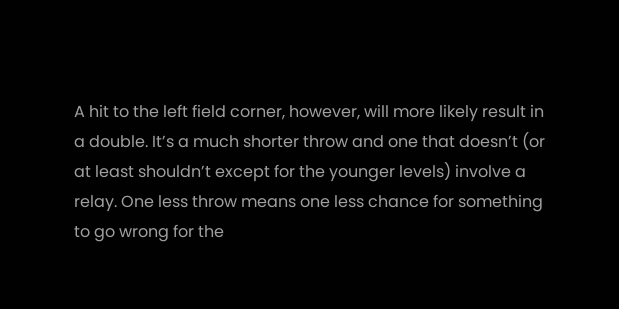A hit to the left field corner, however, will more likely result in a double. It’s a much shorter throw and one that doesn’t (or at least shouldn’t except for the younger levels) involve a relay. One less throw means one less chance for something to go wrong for the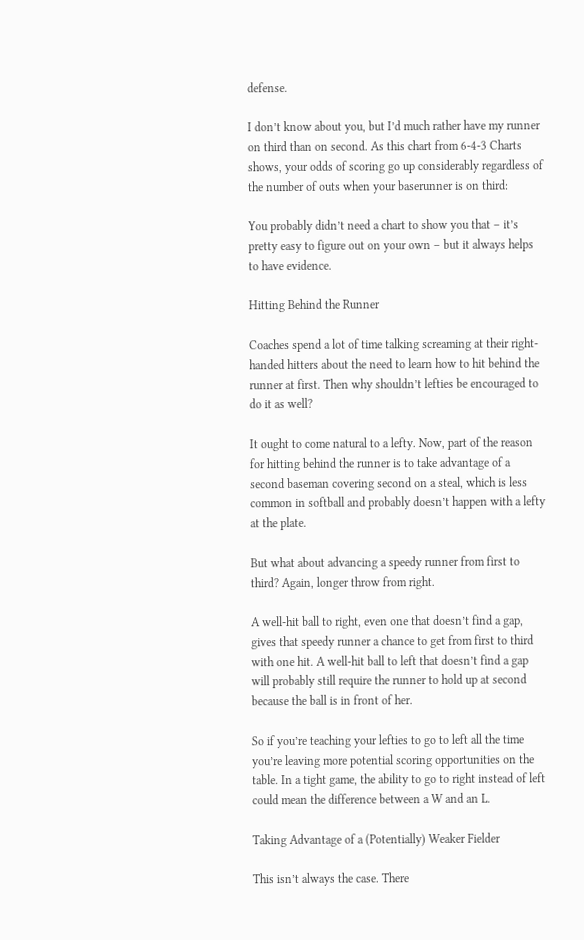defense.

I don’t know about you, but I’d much rather have my runner on third than on second. As this chart from 6-4-3 Charts shows, your odds of scoring go up considerably regardless of the number of outs when your baserunner is on third:

You probably didn’t need a chart to show you that – it’s pretty easy to figure out on your own – but it always helps to have evidence.

Hitting Behind the Runner

Coaches spend a lot of time talking screaming at their right-handed hitters about the need to learn how to hit behind the runner at first. Then why shouldn’t lefties be encouraged to do it as well?

It ought to come natural to a lefty. Now, part of the reason for hitting behind the runner is to take advantage of a second baseman covering second on a steal, which is less common in softball and probably doesn’t happen with a lefty at the plate.

But what about advancing a speedy runner from first to third? Again, longer throw from right.

A well-hit ball to right, even one that doesn’t find a gap, gives that speedy runner a chance to get from first to third with one hit. A well-hit ball to left that doesn’t find a gap will probably still require the runner to hold up at second because the ball is in front of her.

So if you’re teaching your lefties to go to left all the time you’re leaving more potential scoring opportunities on the table. In a tight game, the ability to go to right instead of left could mean the difference between a W and an L.

Taking Advantage of a (Potentially) Weaker Fielder

This isn’t always the case. There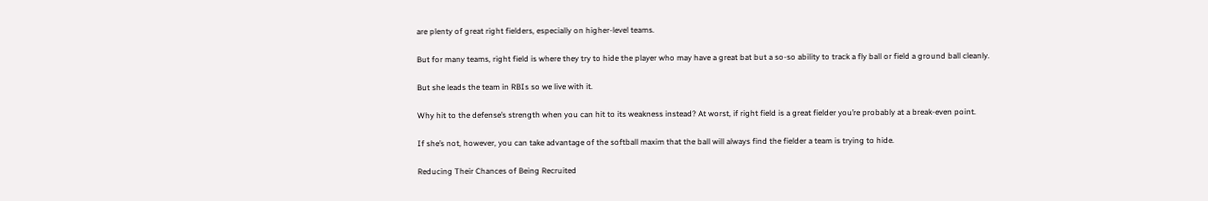are plenty of great right fielders, especially on higher-level teams.

But for many teams, right field is where they try to hide the player who may have a great bat but a so-so ability to track a fly ball or field a ground ball cleanly.

But she leads the team in RBIs so we live with it.

Why hit to the defense’s strength when you can hit to its weakness instead? At worst, if right field is a great fielder you’re probably at a break-even point.

If she’s not, however, you can take advantage of the softball maxim that the ball will always find the fielder a team is trying to hide.

Reducing Their Chances of Being Recruited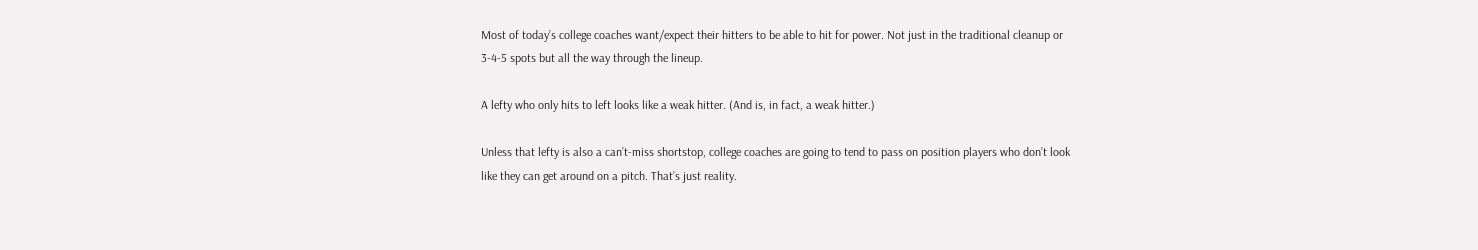Most of today’s college coaches want/expect their hitters to be able to hit for power. Not just in the traditional cleanup or 3-4-5 spots but all the way through the lineup.

A lefty who only hits to left looks like a weak hitter. (And is, in fact, a weak hitter.)

Unless that lefty is also a can’t-miss shortstop, college coaches are going to tend to pass on position players who don’t look like they can get around on a pitch. That’s just reality.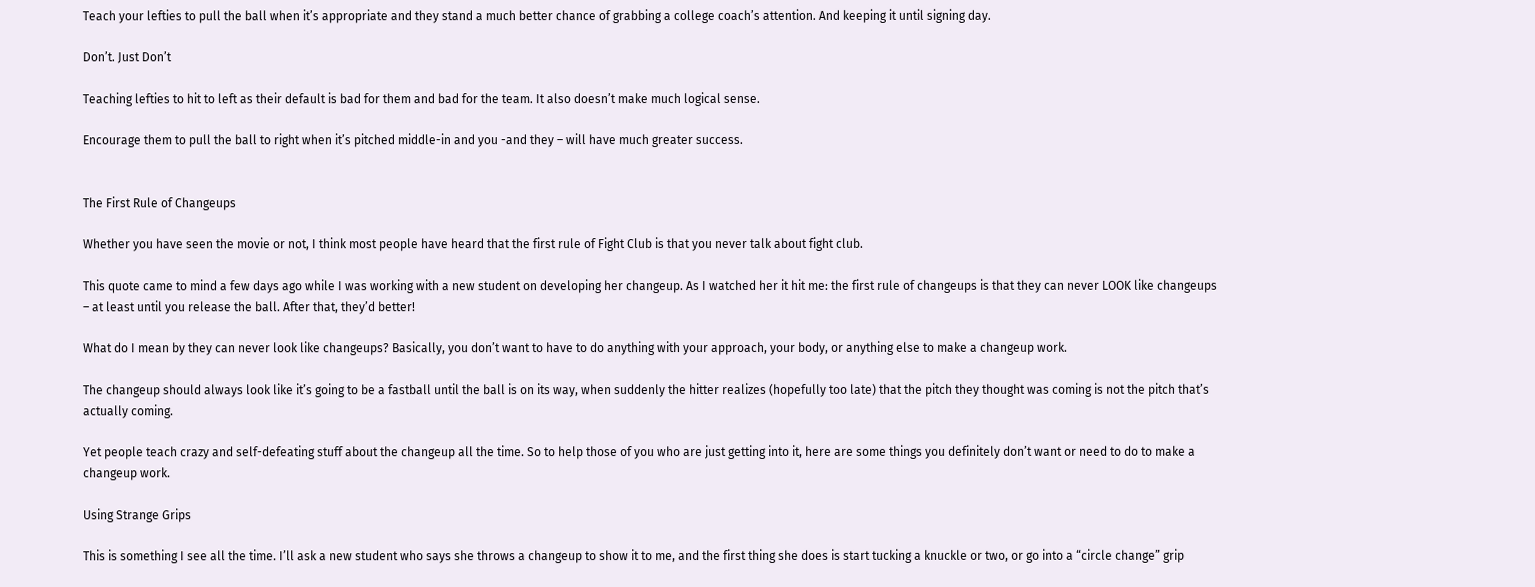Teach your lefties to pull the ball when it’s appropriate and they stand a much better chance of grabbing a college coach’s attention. And keeping it until signing day.

Don’t. Just Don’t

Teaching lefties to hit to left as their default is bad for them and bad for the team. It also doesn’t make much logical sense.

Encourage them to pull the ball to right when it’s pitched middle-in and you -and they – will have much greater success.


The First Rule of Changeups

Whether you have seen the movie or not, I think most people have heard that the first rule of Fight Club is that you never talk about fight club.

This quote came to mind a few days ago while I was working with a new student on developing her changeup. As I watched her it hit me: the first rule of changeups is that they can never LOOK like changeups – at least until you release the ball. After that, they’d better!

What do I mean by they can never look like changeups? Basically, you don’t want to have to do anything with your approach, your body, or anything else to make a changeup work.

The changeup should always look like it’s going to be a fastball until the ball is on its way, when suddenly the hitter realizes (hopefully too late) that the pitch they thought was coming is not the pitch that’s actually coming.

Yet people teach crazy and self-defeating stuff about the changeup all the time. So to help those of you who are just getting into it, here are some things you definitely don’t want or need to do to make a changeup work.

Using Strange Grips

This is something I see all the time. I’ll ask a new student who says she throws a changeup to show it to me, and the first thing she does is start tucking a knuckle or two, or go into a “circle change” grip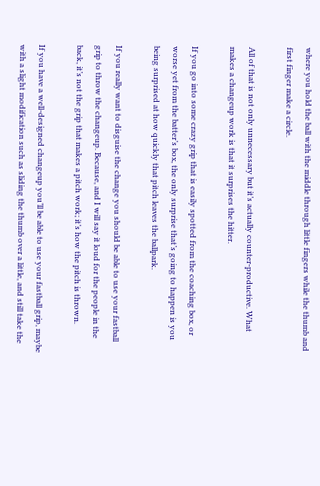where you hold the ball with the middle through little fingers while the thumb and first finger make a circle.

All of that is not only unnecessary but it’s actually counter-productive. What makes a changeup work is that it surprises the hitter.

If you go into some crazy grip that is easily spotted from the coaching box, or worse yet from the batter’s box, the only surprise that’s going to happen is you being surprised at how quickly that pitch leaves the ballpark.

If you really want to disguise the change you should be able to use your fastball grip to throw the changeup. Because, and I will say it loud for the people in the back, it’s not the grip that makes a pitch work; it’s how the pitch is thrown.

If you have a well-designed changeup you’ll be able to use your fastball grip, maybe with a slight modification such as sliding the thumb over a little, and still take the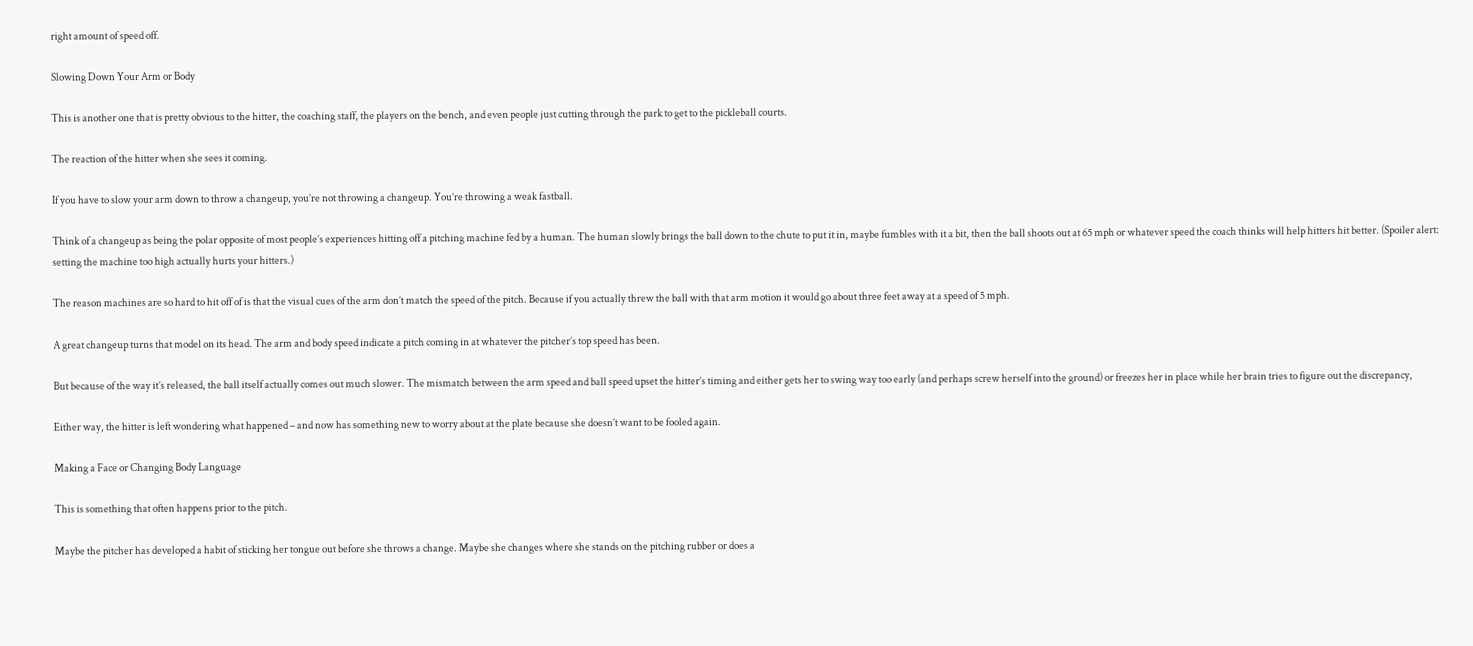right amount of speed off.

Slowing Down Your Arm or Body

This is another one that is pretty obvious to the hitter, the coaching staff, the players on the bench, and even people just cutting through the park to get to the pickleball courts.

The reaction of the hitter when she sees it coming.

If you have to slow your arm down to throw a changeup, you’re not throwing a changeup. You’re throwing a weak fastball.

Think of a changeup as being the polar opposite of most people’s experiences hitting off a pitching machine fed by a human. The human slowly brings the ball down to the chute to put it in, maybe fumbles with it a bit, then the ball shoots out at 65 mph or whatever speed the coach thinks will help hitters hit better. (Spoiler alert: setting the machine too high actually hurts your hitters.)

The reason machines are so hard to hit off of is that the visual cues of the arm don’t match the speed of the pitch. Because if you actually threw the ball with that arm motion it would go about three feet away at a speed of 5 mph.

A great changeup turns that model on its head. The arm and body speed indicate a pitch coming in at whatever the pitcher’s top speed has been.

But because of the way it’s released, the ball itself actually comes out much slower. The mismatch between the arm speed and ball speed upset the hitter’s timing and either gets her to swing way too early (and perhaps screw herself into the ground) or freezes her in place while her brain tries to figure out the discrepancy,

Either way, the hitter is left wondering what happened – and now has something new to worry about at the plate because she doesn’t want to be fooled again.

Making a Face or Changing Body Language

This is something that often happens prior to the pitch.

Maybe the pitcher has developed a habit of sticking her tongue out before she throws a change. Maybe she changes where she stands on the pitching rubber or does a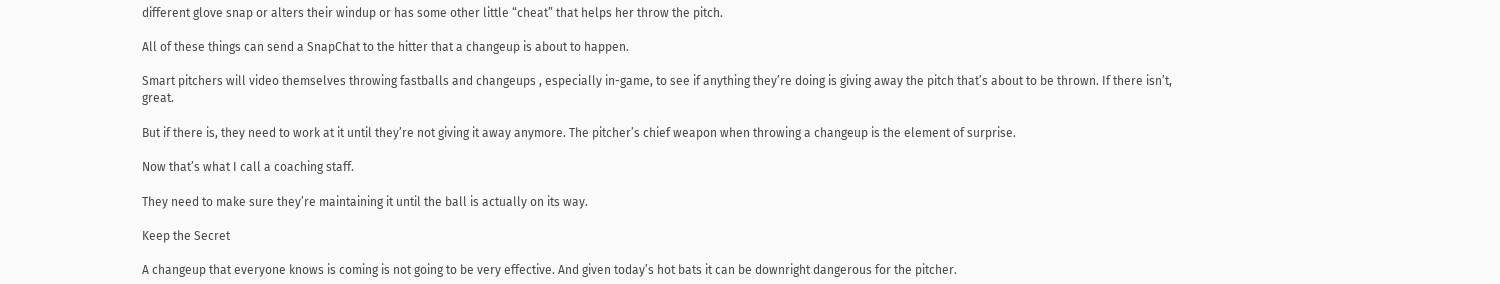different glove snap or alters their windup or has some other little “cheat” that helps her throw the pitch.

All of these things can send a SnapChat to the hitter that a changeup is about to happen.

Smart pitchers will video themselves throwing fastballs and changeups , especially in-game, to see if anything they’re doing is giving away the pitch that’s about to be thrown. If there isn’t, great.

But if there is, they need to work at it until they’re not giving it away anymore. The pitcher’s chief weapon when throwing a changeup is the element of surprise.

Now that’s what I call a coaching staff.

They need to make sure they’re maintaining it until the ball is actually on its way.

Keep the Secret

A changeup that everyone knows is coming is not going to be very effective. And given today’s hot bats it can be downright dangerous for the pitcher.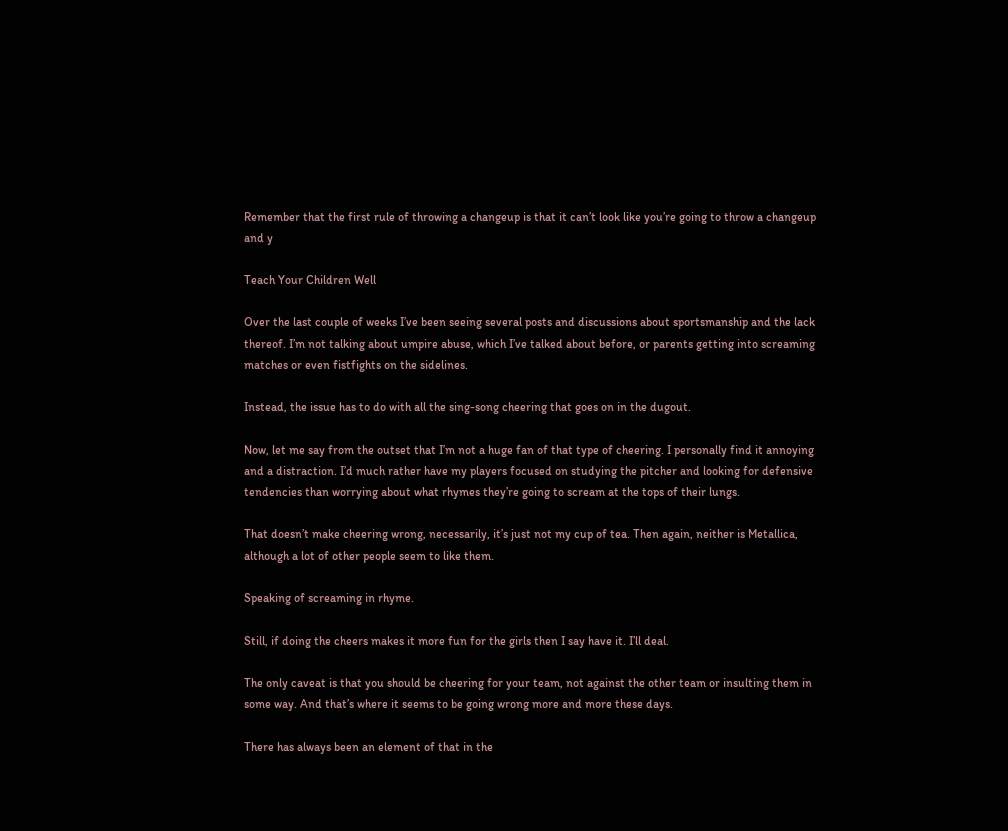Remember that the first rule of throwing a changeup is that it can’t look like you’re going to throw a changeup and y

Teach Your Children Well

Over the last couple of weeks I’ve been seeing several posts and discussions about sportsmanship and the lack thereof. I’m not talking about umpire abuse, which I’ve talked about before, or parents getting into screaming matches or even fistfights on the sidelines.

Instead, the issue has to do with all the sing-song cheering that goes on in the dugout.

Now, let me say from the outset that I’m not a huge fan of that type of cheering. I personally find it annoying and a distraction. I’d much rather have my players focused on studying the pitcher and looking for defensive tendencies than worrying about what rhymes they’re going to scream at the tops of their lungs.

That doesn’t make cheering wrong, necessarily, it’s just not my cup of tea. Then again, neither is Metallica, although a lot of other people seem to like them.

Speaking of screaming in rhyme.

Still, if doing the cheers makes it more fun for the girls then I say have it. I’ll deal.

The only caveat is that you should be cheering for your team, not against the other team or insulting them in some way. And that’s where it seems to be going wrong more and more these days.

There has always been an element of that in the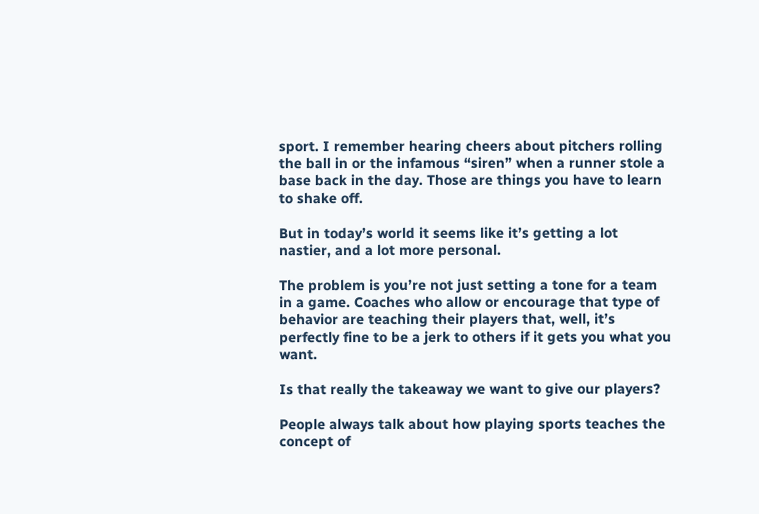sport. I remember hearing cheers about pitchers rolling the ball in or the infamous “siren” when a runner stole a base back in the day. Those are things you have to learn to shake off.

But in today’s world it seems like it’s getting a lot nastier, and a lot more personal.

The problem is you’re not just setting a tone for a team in a game. Coaches who allow or encourage that type of behavior are teaching their players that, well, it’s perfectly fine to be a jerk to others if it gets you what you want.

Is that really the takeaway we want to give our players?

People always talk about how playing sports teaches the concept of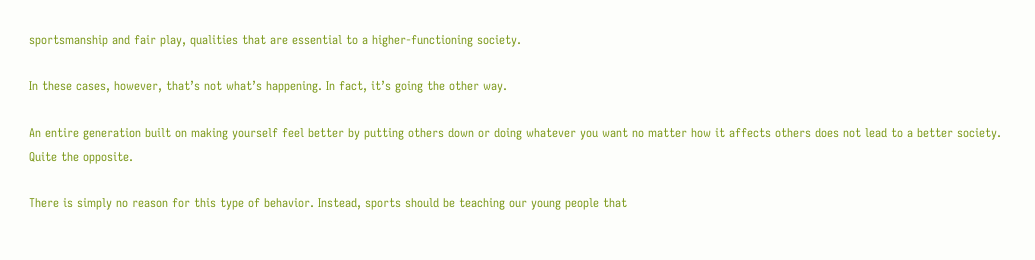sportsmanship and fair play, qualities that are essential to a higher-functioning society.

In these cases, however, that’s not what’s happening. In fact, it’s going the other way.

An entire generation built on making yourself feel better by putting others down or doing whatever you want no matter how it affects others does not lead to a better society. Quite the opposite.

There is simply no reason for this type of behavior. Instead, sports should be teaching our young people that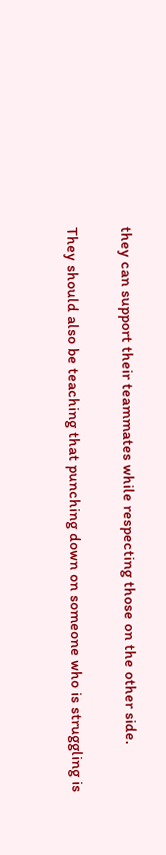they can support their teammates while respecting those on the other side.

They should also be teaching that punching down on someone who is struggling is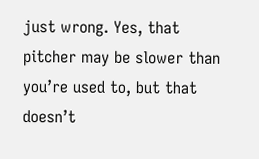just wrong. Yes, that pitcher may be slower than you’re used to, but that doesn’t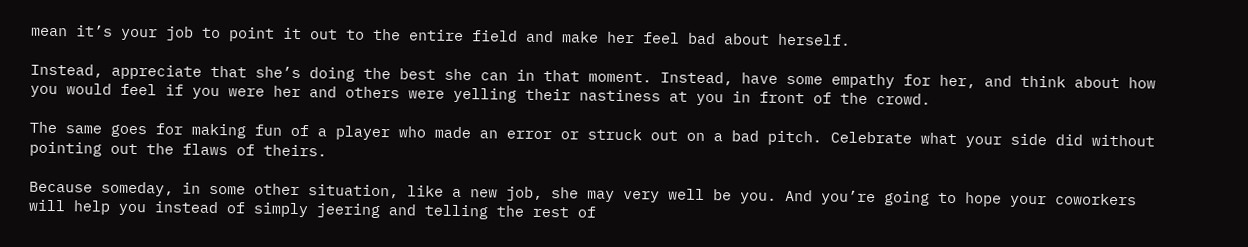mean it’s your job to point it out to the entire field and make her feel bad about herself.

Instead, appreciate that she’s doing the best she can in that moment. Instead, have some empathy for her, and think about how you would feel if you were her and others were yelling their nastiness at you in front of the crowd.

The same goes for making fun of a player who made an error or struck out on a bad pitch. Celebrate what your side did without pointing out the flaws of theirs.

Because someday, in some other situation, like a new job, she may very well be you. And you’re going to hope your coworkers will help you instead of simply jeering and telling the rest of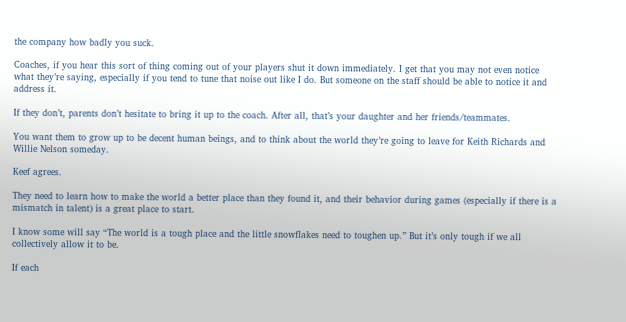the company how badly you suck.

Coaches, if you hear this sort of thing coming out of your players shut it down immediately. I get that you may not even notice what they’re saying, especially if you tend to tune that noise out like I do. But someone on the staff should be able to notice it and address it.

If they don’t, parents don’t hesitate to bring it up to the coach. After all, that’s your daughter and her friends/teammates.

You want them to grow up to be decent human beings, and to think about the world they’re going to leave for Keith Richards and Willie Nelson someday.

Keef agrees.

They need to learn how to make the world a better place than they found it, and their behavior during games (especially if there is a mismatch in talent) is a great place to start.

I know some will say “The world is a tough place and the little snowflakes need to toughen up.” But it’s only tough if we all collectively allow it to be.

If each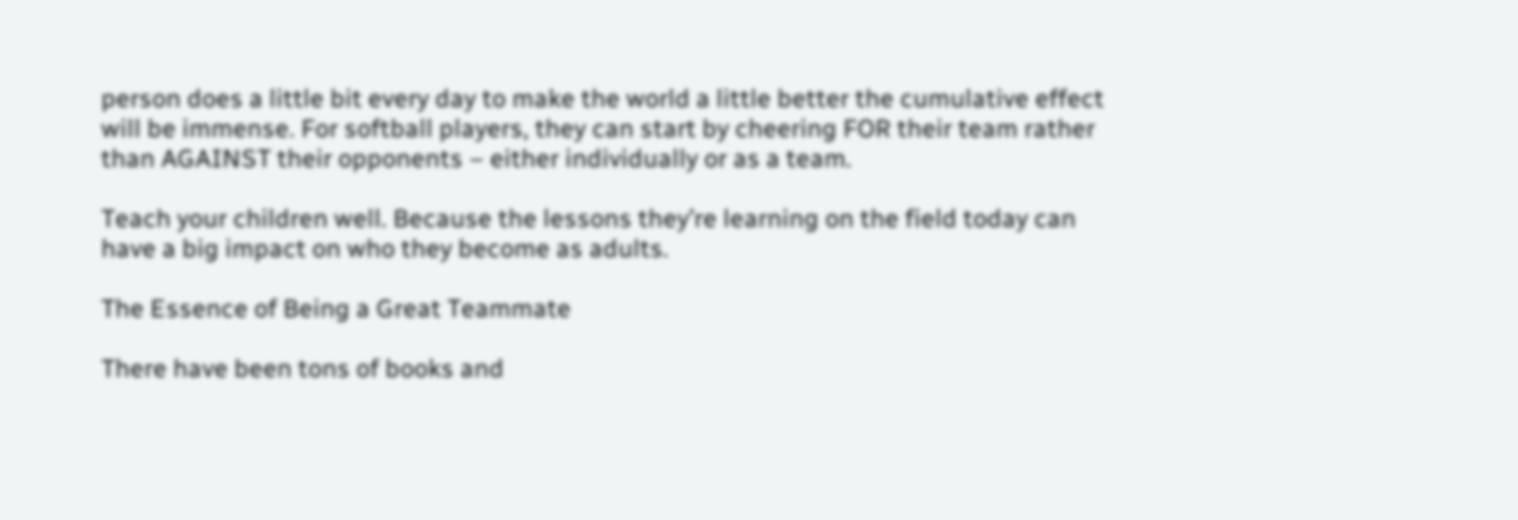person does a little bit every day to make the world a little better the cumulative effect will be immense. For softball players, they can start by cheering FOR their team rather than AGAINST their opponents – either individually or as a team.

Teach your children well. Because the lessons they’re learning on the field today can have a big impact on who they become as adults.

The Essence of Being a Great Teammate

There have been tons of books and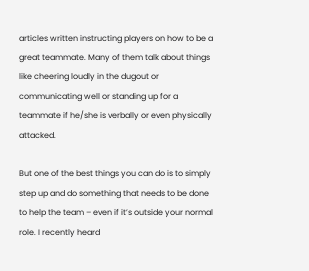articles written instructing players on how to be a great teammate. Many of them talk about things like cheering loudly in the dugout or communicating well or standing up for a teammate if he/she is verbally or even physically attacked.

But one of the best things you can do is to simply step up and do something that needs to be done to help the team – even if it’s outside your normal role. I recently heard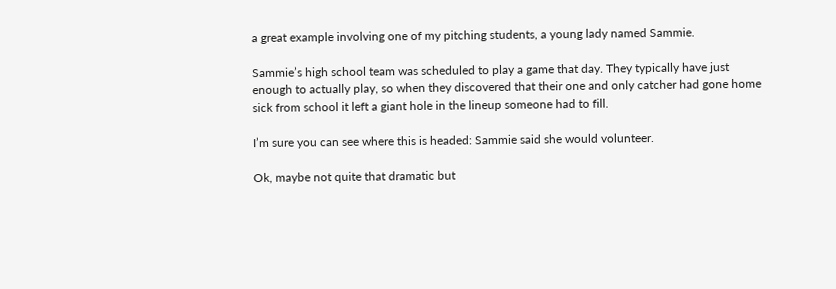a great example involving one of my pitching students, a young lady named Sammie.

Sammie’s high school team was scheduled to play a game that day. They typically have just enough to actually play, so when they discovered that their one and only catcher had gone home sick from school it left a giant hole in the lineup someone had to fill.

I’m sure you can see where this is headed: Sammie said she would volunteer.

Ok, maybe not quite that dramatic but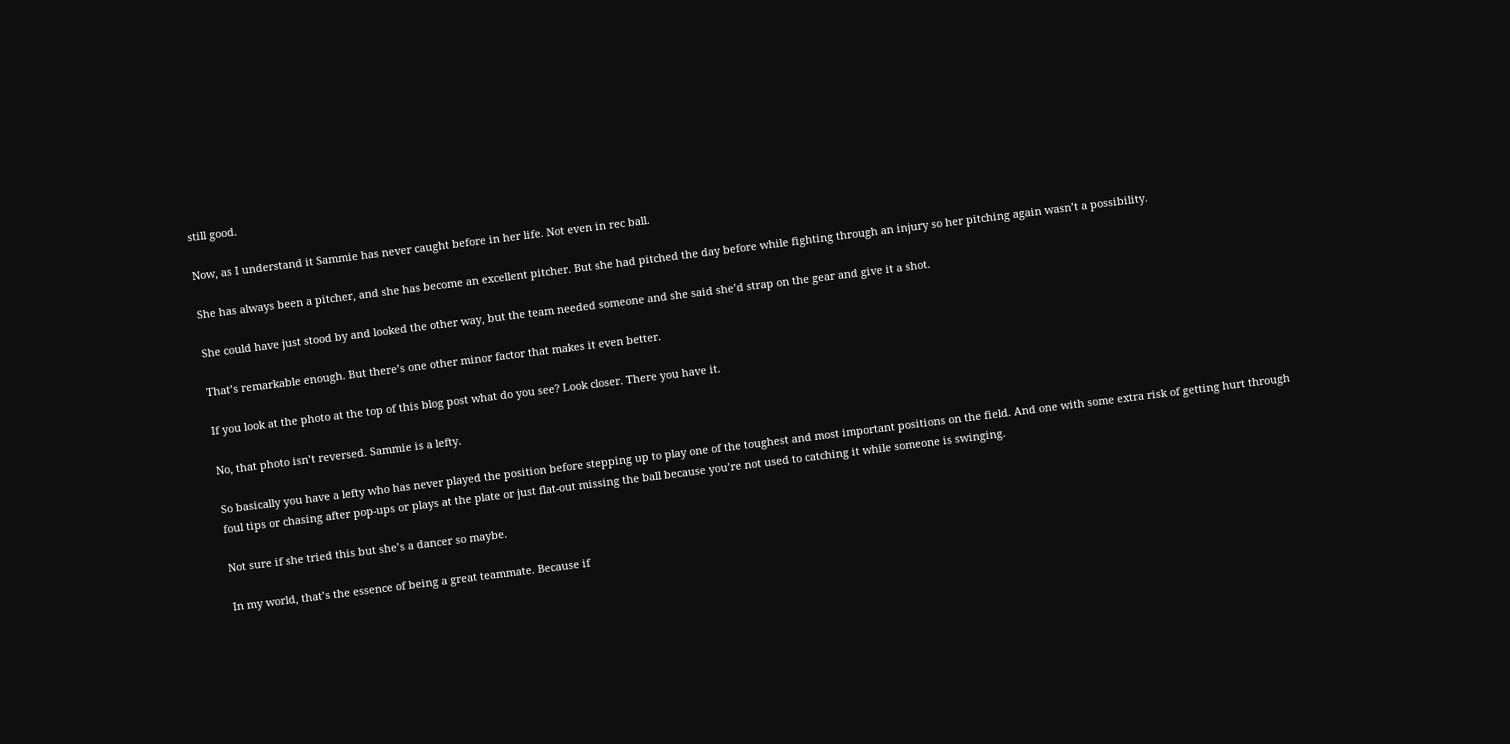still good.

Now, as I understand it Sammie has never caught before in her life. Not even in rec ball.

She has always been a pitcher, and she has become an excellent pitcher. But she had pitched the day before while fighting through an injury so her pitching again wasn’t a possibility.

She could have just stood by and looked the other way, but the team needed someone and she said she’d strap on the gear and give it a shot.

That’s remarkable enough. But there’s one other minor factor that makes it even better.

If you look at the photo at the top of this blog post what do you see? Look closer. There you have it.

No, that photo isn’t reversed. Sammie is a lefty.

So basically you have a lefty who has never played the position before stepping up to play one of the toughest and most important positions on the field. And one with some extra risk of getting hurt through foul tips or chasing after pop-ups or plays at the plate or just flat-out missing the ball because you’re not used to catching it while someone is swinging.

Not sure if she tried this but she’s a dancer so maybe.

In my world, that’s the essence of being a great teammate. Because if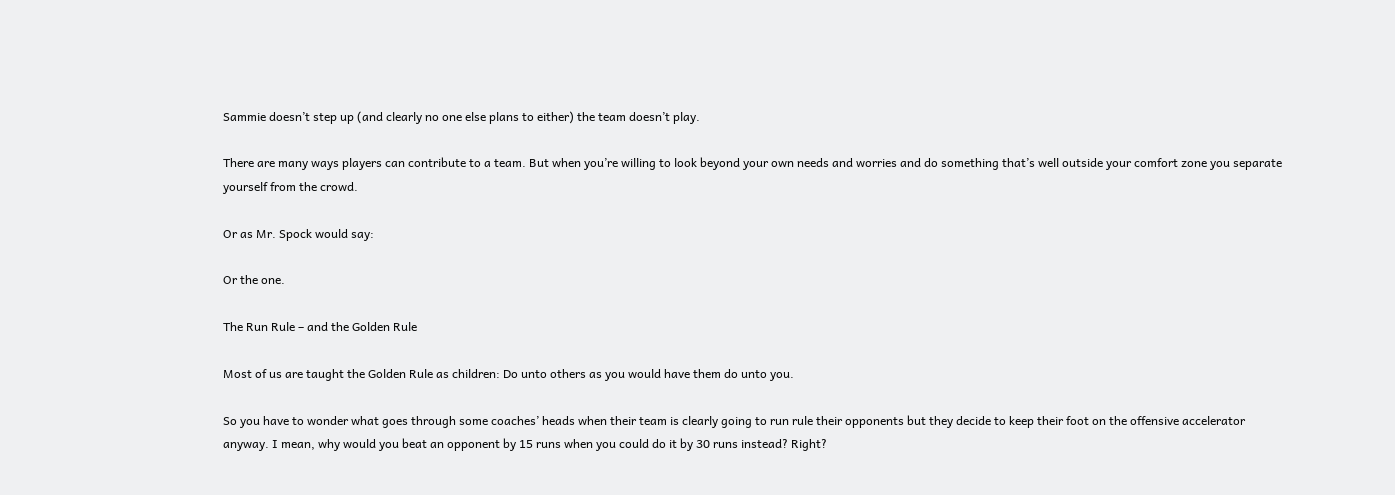Sammie doesn’t step up (and clearly no one else plans to either) the team doesn’t play.

There are many ways players can contribute to a team. But when you’re willing to look beyond your own needs and worries and do something that’s well outside your comfort zone you separate yourself from the crowd.

Or as Mr. Spock would say:

Or the one.

The Run Rule – and the Golden Rule

Most of us are taught the Golden Rule as children: Do unto others as you would have them do unto you.

So you have to wonder what goes through some coaches’ heads when their team is clearly going to run rule their opponents but they decide to keep their foot on the offensive accelerator anyway. I mean, why would you beat an opponent by 15 runs when you could do it by 30 runs instead? Right?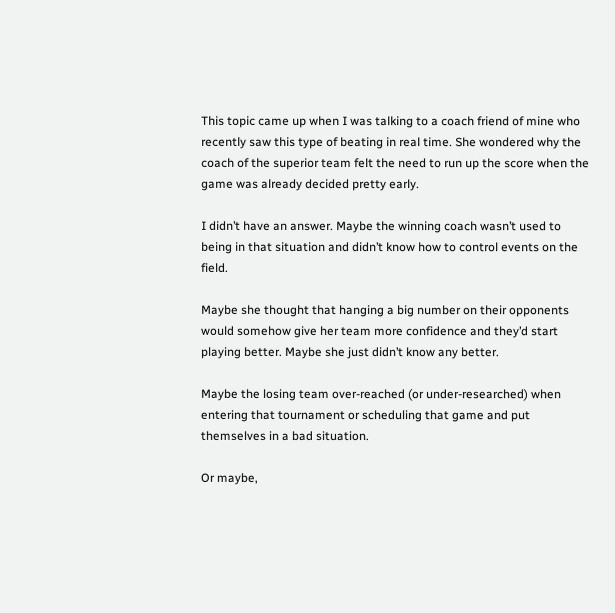This topic came up when I was talking to a coach friend of mine who recently saw this type of beating in real time. She wondered why the coach of the superior team felt the need to run up the score when the game was already decided pretty early.

I didn’t have an answer. Maybe the winning coach wasn’t used to being in that situation and didn’t know how to control events on the field.

Maybe she thought that hanging a big number on their opponents would somehow give her team more confidence and they’d start playing better. Maybe she just didn’t know any better.

Maybe the losing team over-reached (or under-researched) when entering that tournament or scheduling that game and put themselves in a bad situation.

Or maybe,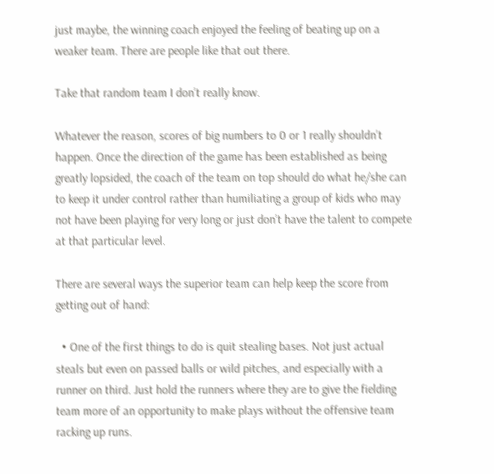just maybe, the winning coach enjoyed the feeling of beating up on a weaker team. There are people like that out there.

Take that random team I don’t really know.

Whatever the reason, scores of big numbers to 0 or 1 really shouldn’t happen. Once the direction of the game has been established as being greatly lopsided, the coach of the team on top should do what he/she can to keep it under control rather than humiliating a group of kids who may not have been playing for very long or just don’t have the talent to compete at that particular level.

There are several ways the superior team can help keep the score from getting out of hand:

  • One of the first things to do is quit stealing bases. Not just actual steals but even on passed balls or wild pitches, and especially with a runner on third. Just hold the runners where they are to give the fielding team more of an opportunity to make plays without the offensive team racking up runs.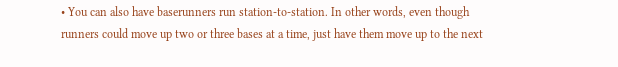• You can also have baserunners run station-to-station. In other words, even though runners could move up two or three bases at a time, just have them move up to the next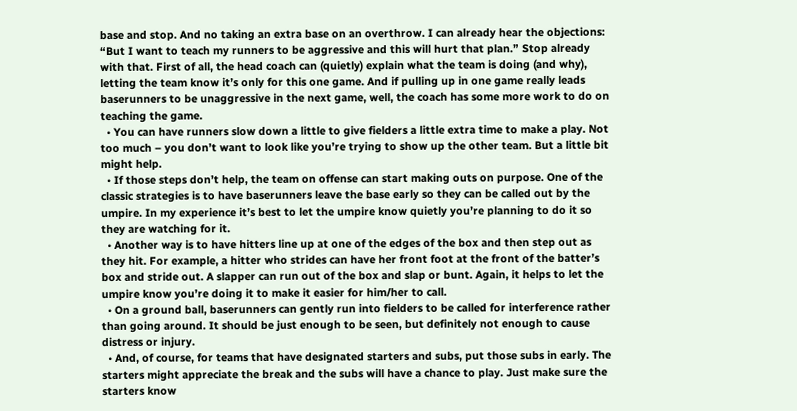base and stop. And no taking an extra base on an overthrow. I can already hear the objections: “But I want to teach my runners to be aggressive and this will hurt that plan.” Stop already with that. First of all, the head coach can (quietly) explain what the team is doing (and why), letting the team know it’s only for this one game. And if pulling up in one game really leads baserunners to be unaggressive in the next game, well, the coach has some more work to do on teaching the game.
  • You can have runners slow down a little to give fielders a little extra time to make a play. Not too much – you don’t want to look like you’re trying to show up the other team. But a little bit might help.
  • If those steps don’t help, the team on offense can start making outs on purpose. One of the classic strategies is to have baserunners leave the base early so they can be called out by the umpire. In my experience it’s best to let the umpire know quietly you’re planning to do it so they are watching for it.
  • Another way is to have hitters line up at one of the edges of the box and then step out as they hit. For example, a hitter who strides can have her front foot at the front of the batter’s box and stride out. A slapper can run out of the box and slap or bunt. Again, it helps to let the umpire know you’re doing it to make it easier for him/her to call.
  • On a ground ball, baserunners can gently run into fielders to be called for interference rather than going around. It should be just enough to be seen, but definitely not enough to cause distress or injury.
  • And, of course, for teams that have designated starters and subs, put those subs in early. The starters might appreciate the break and the subs will have a chance to play. Just make sure the starters know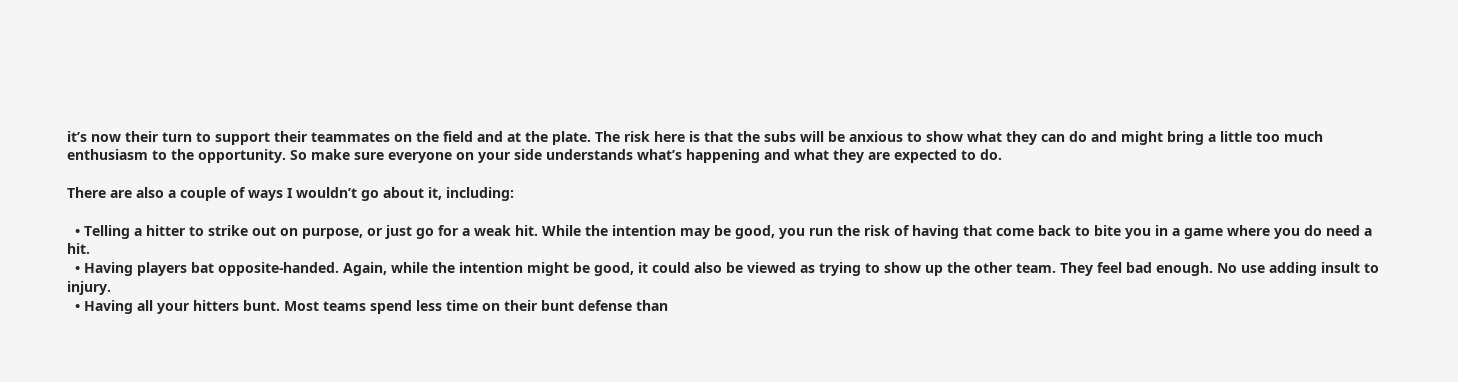it’s now their turn to support their teammates on the field and at the plate. The risk here is that the subs will be anxious to show what they can do and might bring a little too much enthusiasm to the opportunity. So make sure everyone on your side understands what’s happening and what they are expected to do.

There are also a couple of ways I wouldn’t go about it, including:

  • Telling a hitter to strike out on purpose, or just go for a weak hit. While the intention may be good, you run the risk of having that come back to bite you in a game where you do need a hit.
  • Having players bat opposite-handed. Again, while the intention might be good, it could also be viewed as trying to show up the other team. They feel bad enough. No use adding insult to injury.
  • Having all your hitters bunt. Most teams spend less time on their bunt defense than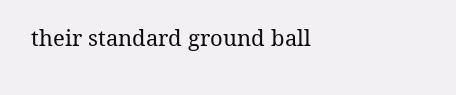their standard ground ball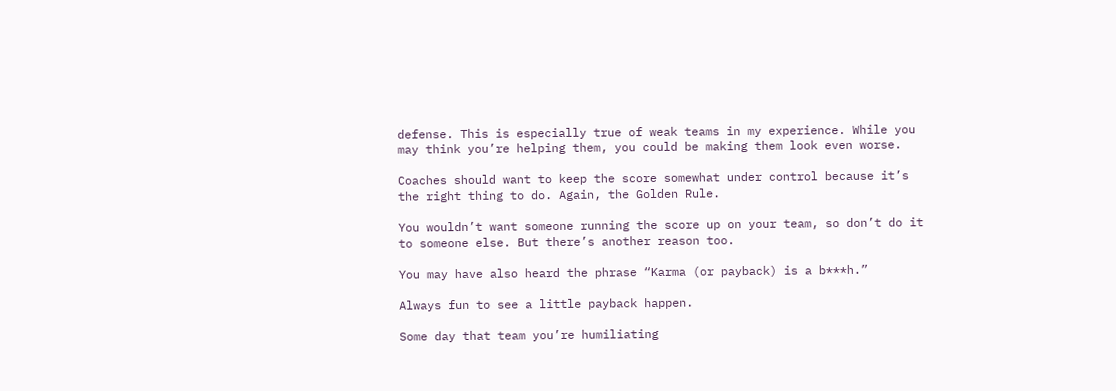defense. This is especially true of weak teams in my experience. While you may think you’re helping them, you could be making them look even worse.

Coaches should want to keep the score somewhat under control because it’s the right thing to do. Again, the Golden Rule.

You wouldn’t want someone running the score up on your team, so don’t do it to someone else. But there’s another reason too.

You may have also heard the phrase “Karma (or payback) is a b***h.”

Always fun to see a little payback happen.

Some day that team you’re humiliating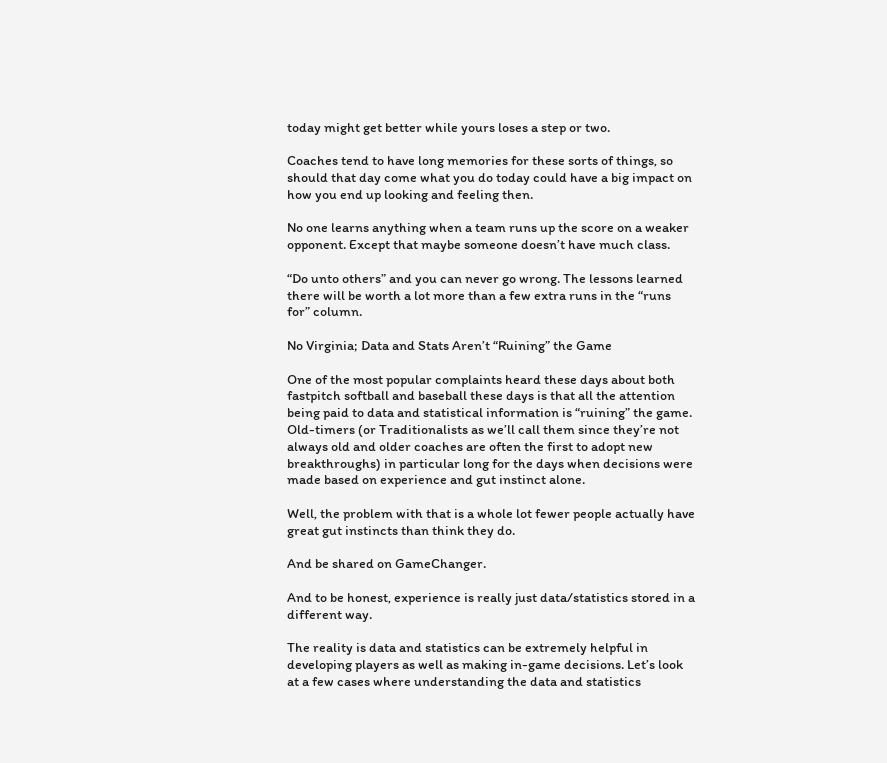today might get better while yours loses a step or two.

Coaches tend to have long memories for these sorts of things, so should that day come what you do today could have a big impact on how you end up looking and feeling then.

No one learns anything when a team runs up the score on a weaker opponent. Except that maybe someone doesn’t have much class.

“Do unto others” and you can never go wrong. The lessons learned there will be worth a lot more than a few extra runs in the “runs for” column.

No Virginia; Data and Stats Aren’t “Ruining” the Game

One of the most popular complaints heard these days about both fastpitch softball and baseball these days is that all the attention being paid to data and statistical information is “ruining” the game. Old-timers (or Traditionalists as we’ll call them since they’re not always old and older coaches are often the first to adopt new breakthroughs) in particular long for the days when decisions were made based on experience and gut instinct alone.

Well, the problem with that is a whole lot fewer people actually have great gut instincts than think they do.

And be shared on GameChanger.

And to be honest, experience is really just data/statistics stored in a different way.

The reality is data and statistics can be extremely helpful in developing players as well as making in-game decisions. Let’s look at a few cases where understanding the data and statistics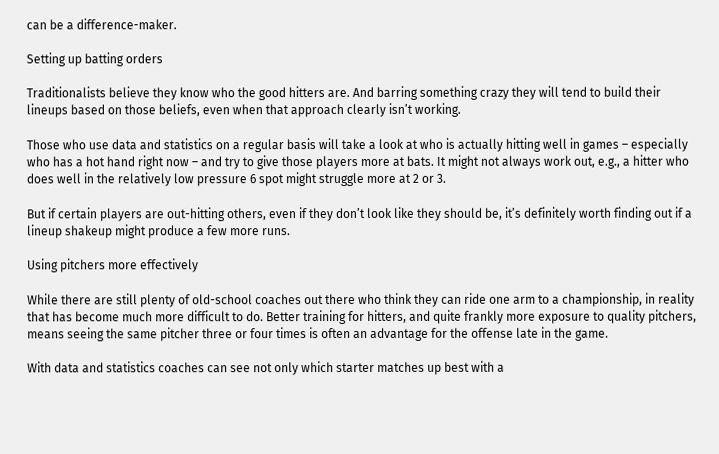can be a difference-maker.

Setting up batting orders

Traditionalists believe they know who the good hitters are. And barring something crazy they will tend to build their lineups based on those beliefs, even when that approach clearly isn’t working.

Those who use data and statistics on a regular basis will take a look at who is actually hitting well in games – especially who has a hot hand right now – and try to give those players more at bats. It might not always work out, e.g., a hitter who does well in the relatively low pressure 6 spot might struggle more at 2 or 3.

But if certain players are out-hitting others, even if they don’t look like they should be, it’s definitely worth finding out if a lineup shakeup might produce a few more runs.

Using pitchers more effectively

While there are still plenty of old-school coaches out there who think they can ride one arm to a championship, in reality that has become much more difficult to do. Better training for hitters, and quite frankly more exposure to quality pitchers, means seeing the same pitcher three or four times is often an advantage for the offense late in the game.

With data and statistics coaches can see not only which starter matches up best with a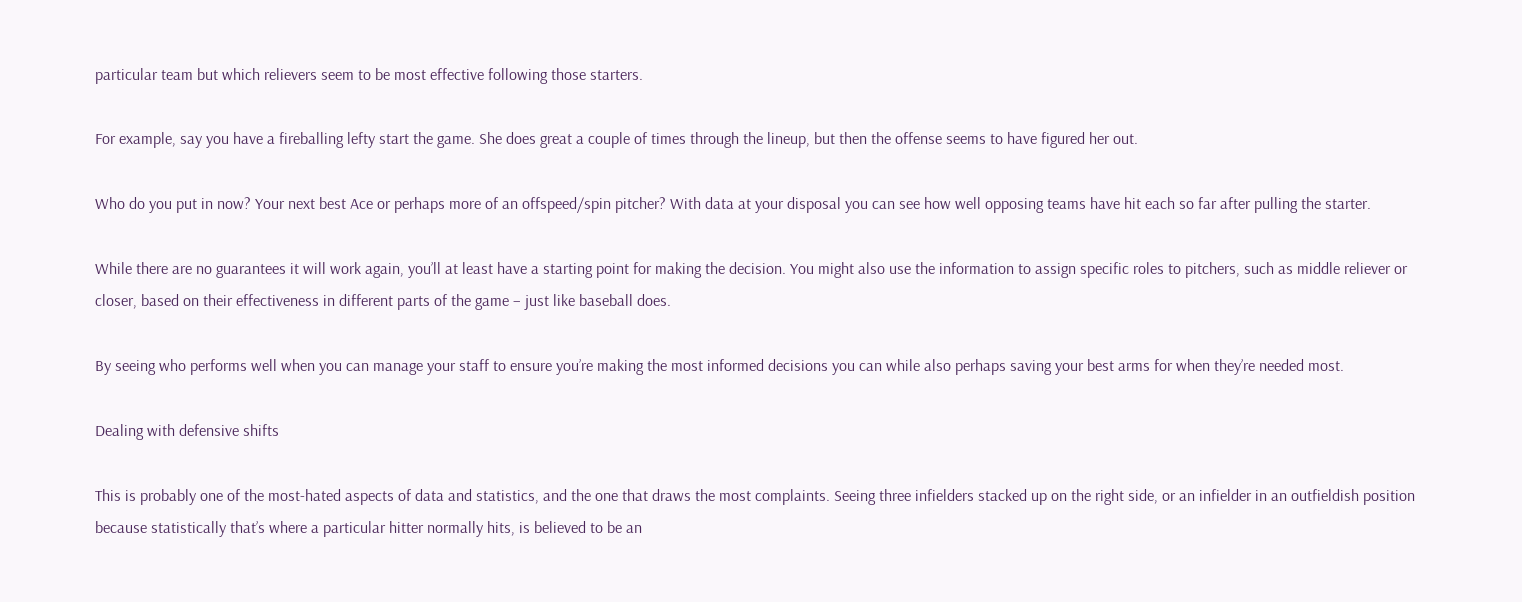particular team but which relievers seem to be most effective following those starters.

For example, say you have a fireballing lefty start the game. She does great a couple of times through the lineup, but then the offense seems to have figured her out.

Who do you put in now? Your next best Ace or perhaps more of an offspeed/spin pitcher? With data at your disposal you can see how well opposing teams have hit each so far after pulling the starter.

While there are no guarantees it will work again, you’ll at least have a starting point for making the decision. You might also use the information to assign specific roles to pitchers, such as middle reliever or closer, based on their effectiveness in different parts of the game – just like baseball does.

By seeing who performs well when you can manage your staff to ensure you’re making the most informed decisions you can while also perhaps saving your best arms for when they’re needed most.

Dealing with defensive shifts

This is probably one of the most-hated aspects of data and statistics, and the one that draws the most complaints. Seeing three infielders stacked up on the right side, or an infielder in an outfieldish position because statistically that’s where a particular hitter normally hits, is believed to be an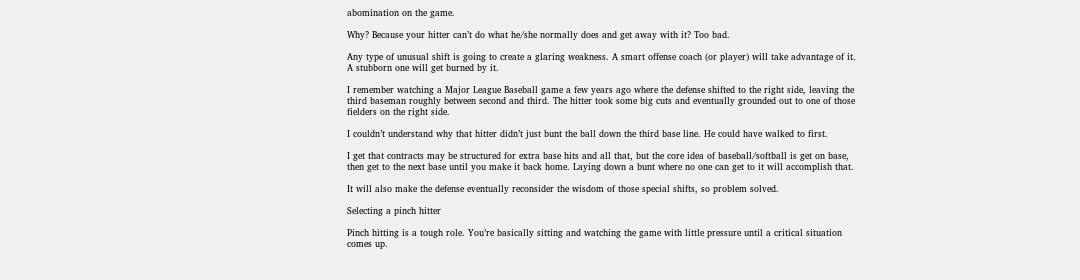abomination on the game.

Why? Because your hitter can’t do what he/she normally does and get away with it? Too bad.

Any type of unusual shift is going to create a glaring weakness. A smart offense coach (or player) will take advantage of it. A stubborn one will get burned by it.

I remember watching a Major League Baseball game a few years ago where the defense shifted to the right side, leaving the third baseman roughly between second and third. The hitter took some big cuts and eventually grounded out to one of those fielders on the right side.

I couldn’t understand why that hitter didn’t just bunt the ball down the third base line. He could have walked to first.

I get that contracts may be structured for extra base hits and all that, but the core idea of baseball/softball is get on base, then get to the next base until you make it back home. Laying down a bunt where no one can get to it will accomplish that.

It will also make the defense eventually reconsider the wisdom of those special shifts, so problem solved.

Selecting a pinch hitter

Pinch hitting is a tough role. You’re basically sitting and watching the game with little pressure until a critical situation comes up.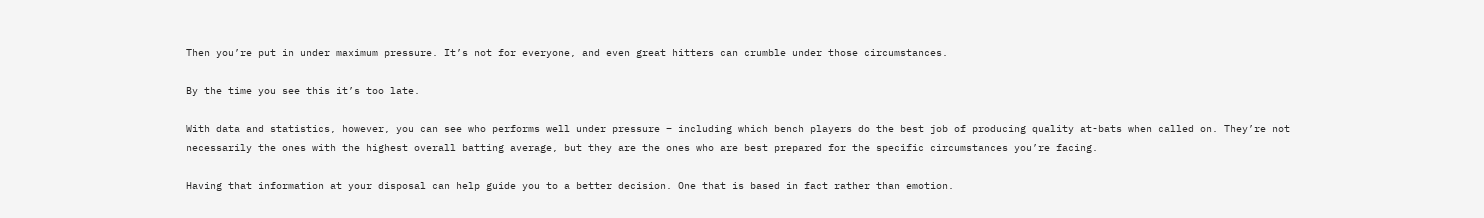Then you’re put in under maximum pressure. It’s not for everyone, and even great hitters can crumble under those circumstances.

By the time you see this it’s too late.

With data and statistics, however, you can see who performs well under pressure – including which bench players do the best job of producing quality at-bats when called on. They’re not necessarily the ones with the highest overall batting average, but they are the ones who are best prepared for the specific circumstances you’re facing.

Having that information at your disposal can help guide you to a better decision. One that is based in fact rather than emotion.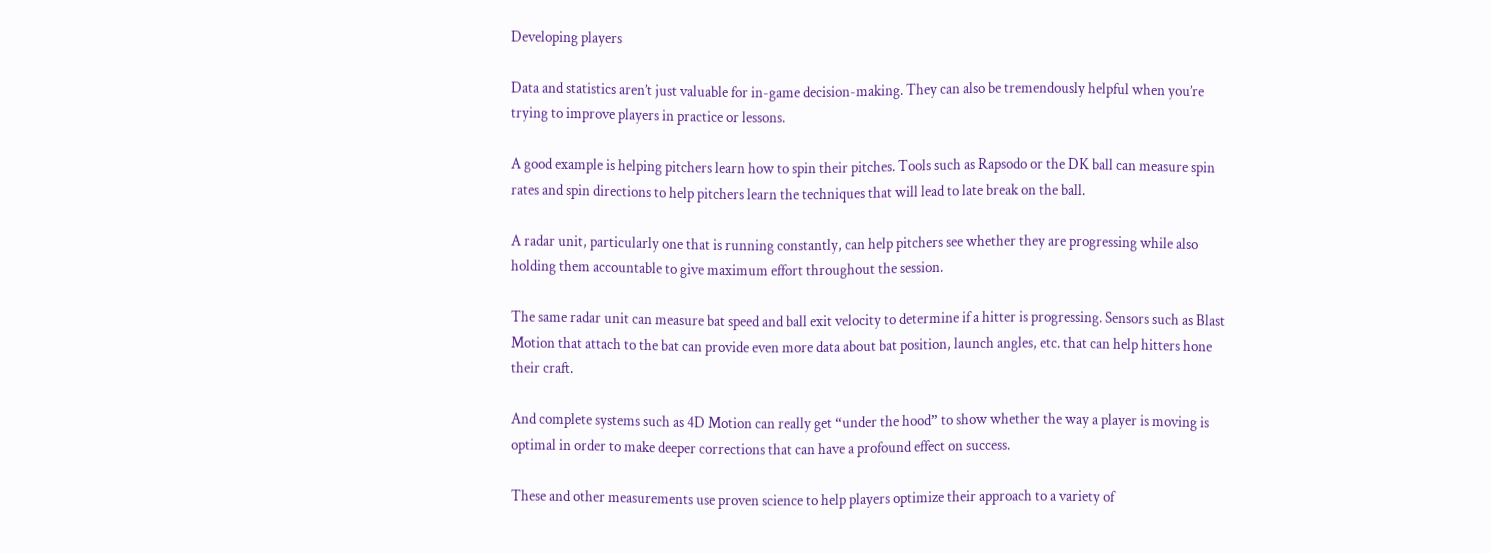Developing players

Data and statistics aren’t just valuable for in-game decision-making. They can also be tremendously helpful when you’re trying to improve players in practice or lessons.

A good example is helping pitchers learn how to spin their pitches. Tools such as Rapsodo or the DK ball can measure spin rates and spin directions to help pitchers learn the techniques that will lead to late break on the ball.

A radar unit, particularly one that is running constantly, can help pitchers see whether they are progressing while also holding them accountable to give maximum effort throughout the session.

The same radar unit can measure bat speed and ball exit velocity to determine if a hitter is progressing. Sensors such as Blast Motion that attach to the bat can provide even more data about bat position, launch angles, etc. that can help hitters hone their craft.

And complete systems such as 4D Motion can really get “under the hood” to show whether the way a player is moving is optimal in order to make deeper corrections that can have a profound effect on success.

These and other measurements use proven science to help players optimize their approach to a variety of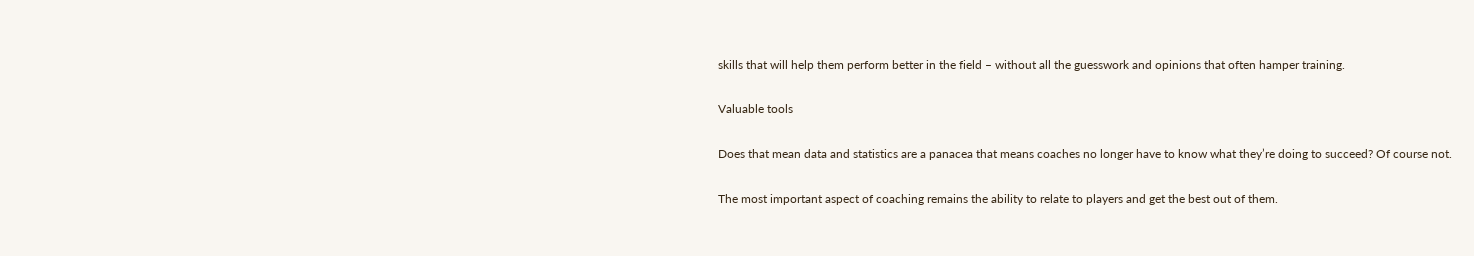skills that will help them perform better in the field – without all the guesswork and opinions that often hamper training.

Valuable tools

Does that mean data and statistics are a panacea that means coaches no longer have to know what they’re doing to succeed? Of course not.

The most important aspect of coaching remains the ability to relate to players and get the best out of them.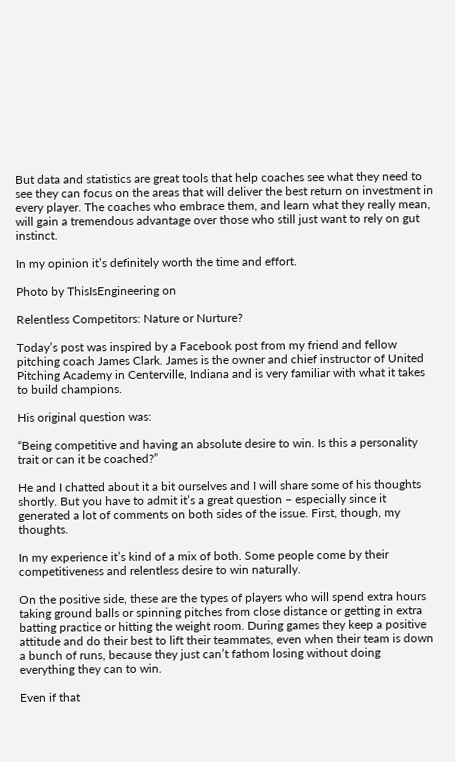But data and statistics are great tools that help coaches see what they need to see they can focus on the areas that will deliver the best return on investment in every player. The coaches who embrace them, and learn what they really mean, will gain a tremendous advantage over those who still just want to rely on gut instinct.

In my opinion it’s definitely worth the time and effort.

Photo by ThisIsEngineering on

Relentless Competitors: Nature or Nurture?

Today’s post was inspired by a Facebook post from my friend and fellow pitching coach James Clark. James is the owner and chief instructor of United Pitching Academy in Centerville, Indiana and is very familiar with what it takes to build champions.

His original question was:

“Being competitive and having an absolute desire to win. Is this a personality trait or can it be coached?”

He and I chatted about it a bit ourselves and I will share some of his thoughts shortly. But you have to admit it’s a great question – especially since it generated a lot of comments on both sides of the issue. First, though, my thoughts.

In my experience it’s kind of a mix of both. Some people come by their competitiveness and relentless desire to win naturally.

On the positive side, these are the types of players who will spend extra hours taking ground balls or spinning pitches from close distance or getting in extra batting practice or hitting the weight room. During games they keep a positive attitude and do their best to lift their teammates, even when their team is down a bunch of runs, because they just can’t fathom losing without doing everything they can to win.

Even if that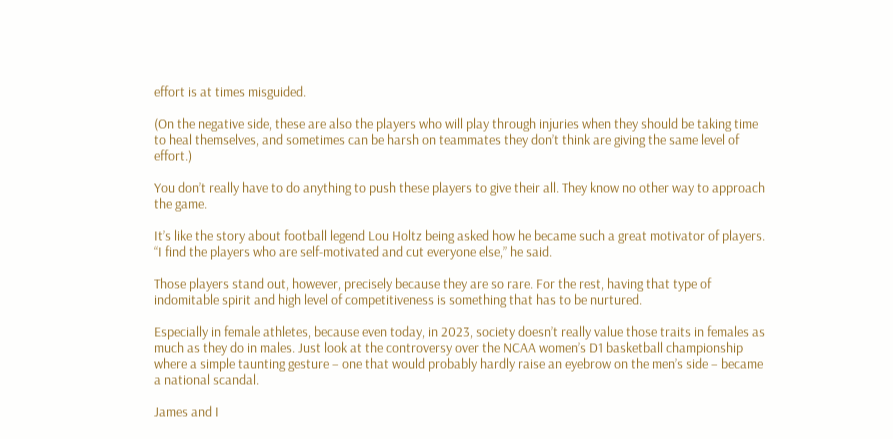effort is at times misguided.

(On the negative side, these are also the players who will play through injuries when they should be taking time to heal themselves, and sometimes can be harsh on teammates they don’t think are giving the same level of effort.)

You don’t really have to do anything to push these players to give their all. They know no other way to approach the game.

It’s like the story about football legend Lou Holtz being asked how he became such a great motivator of players. “I find the players who are self-motivated and cut everyone else,” he said.

Those players stand out, however, precisely because they are so rare. For the rest, having that type of indomitable spirit and high level of competitiveness is something that has to be nurtured.

Especially in female athletes, because even today, in 2023, society doesn’t really value those traits in females as much as they do in males. Just look at the controversy over the NCAA women’s D1 basketball championship where a simple taunting gesture – one that would probably hardly raise an eyebrow on the men’s side – became a national scandal.

James and I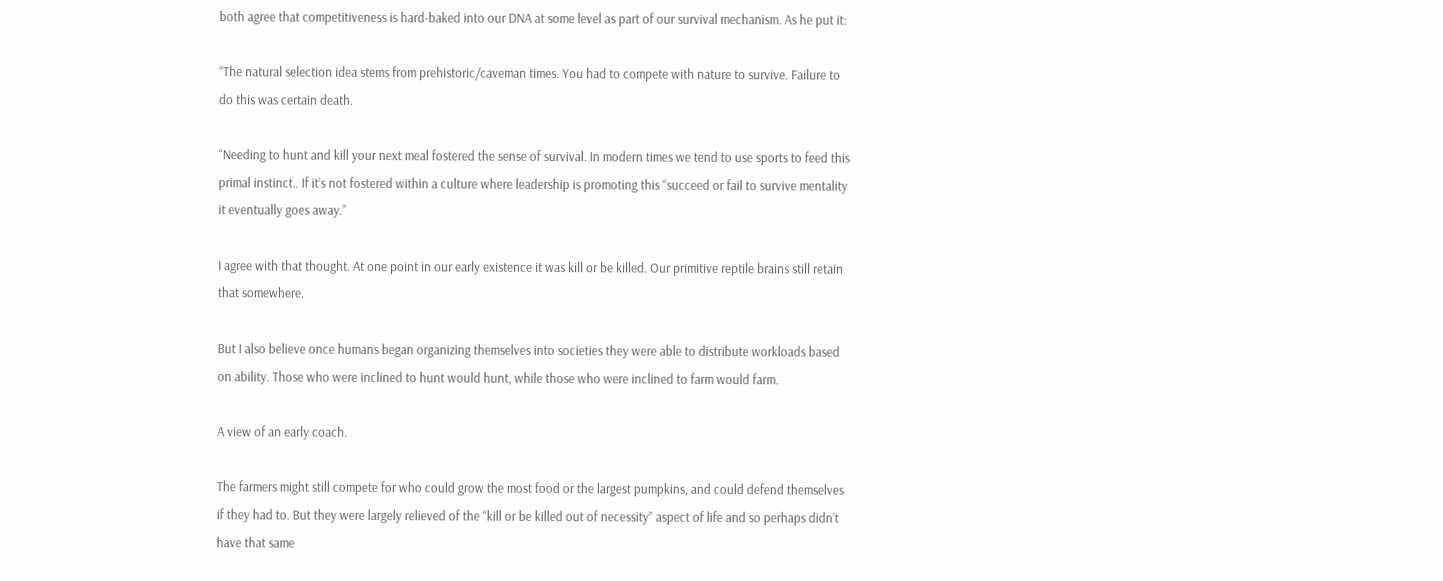both agree that competitiveness is hard-baked into our DNA at some level as part of our survival mechanism. As he put it:

“The natural selection idea stems from prehistoric/caveman times. You had to compete with nature to survive. Failure to do this was certain death.

“Needing to hunt and kill your next meal fostered the sense of survival. In modern times we tend to use sports to feed this primal instinct.. If it’s not fostered within a culture where leadership is promoting this “succeed or fail to survive mentality it eventually goes away.”

I agree with that thought. At one point in our early existence it was kill or be killed. Our primitive reptile brains still retain that somewhere.

But I also believe once humans began organizing themselves into societies they were able to distribute workloads based on ability. Those who were inclined to hunt would hunt, while those who were inclined to farm would farm.

A view of an early coach.

The farmers might still compete for who could grow the most food or the largest pumpkins, and could defend themselves if they had to. But they were largely relieved of the “kill or be killed out of necessity” aspect of life and so perhaps didn’t have that same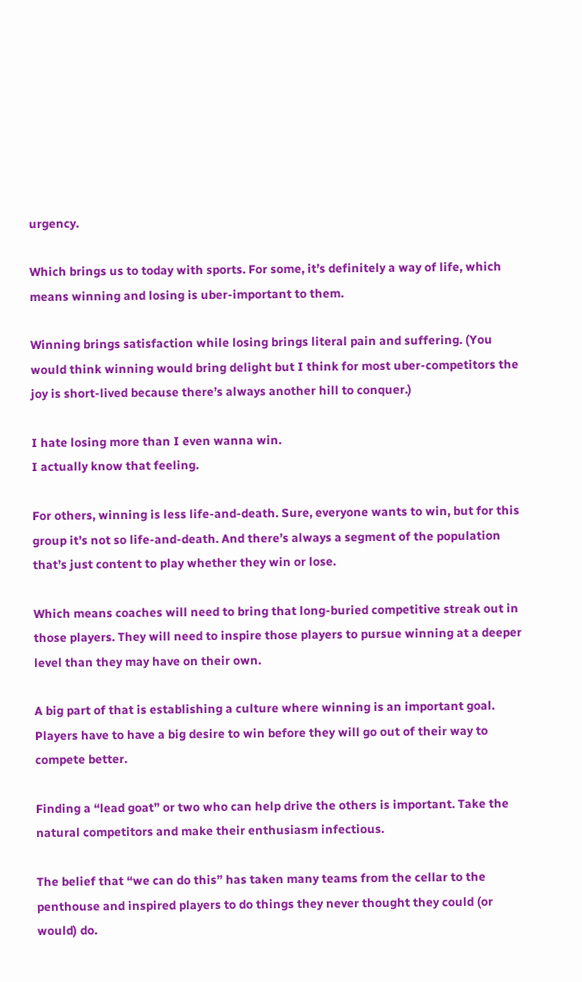urgency.

Which brings us to today with sports. For some, it’s definitely a way of life, which means winning and losing is uber-important to them.

Winning brings satisfaction while losing brings literal pain and suffering. (You would think winning would bring delight but I think for most uber-competitors the joy is short-lived because there’s always another hill to conquer.)

I hate losing more than I even wanna win.
I actually know that feeling.

For others, winning is less life-and-death. Sure, everyone wants to win, but for this group it’s not so life-and-death. And there’s always a segment of the population that’s just content to play whether they win or lose.

Which means coaches will need to bring that long-buried competitive streak out in those players. They will need to inspire those players to pursue winning at a deeper level than they may have on their own.

A big part of that is establishing a culture where winning is an important goal. Players have to have a big desire to win before they will go out of their way to compete better.

Finding a “lead goat” or two who can help drive the others is important. Take the natural competitors and make their enthusiasm infectious.

The belief that “we can do this” has taken many teams from the cellar to the penthouse and inspired players to do things they never thought they could (or would) do.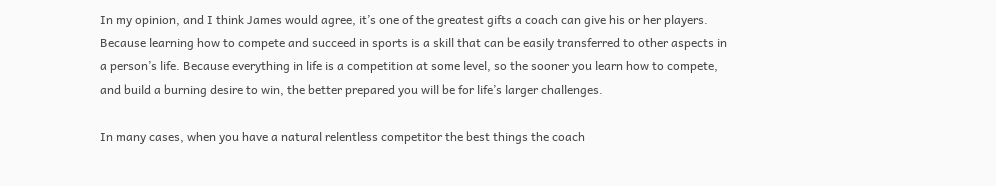In my opinion, and I think James would agree, it’s one of the greatest gifts a coach can give his or her players. Because learning how to compete and succeed in sports is a skill that can be easily transferred to other aspects in a person’s life. Because everything in life is a competition at some level, so the sooner you learn how to compete, and build a burning desire to win, the better prepared you will be for life’s larger challenges.

In many cases, when you have a natural relentless competitor the best things the coach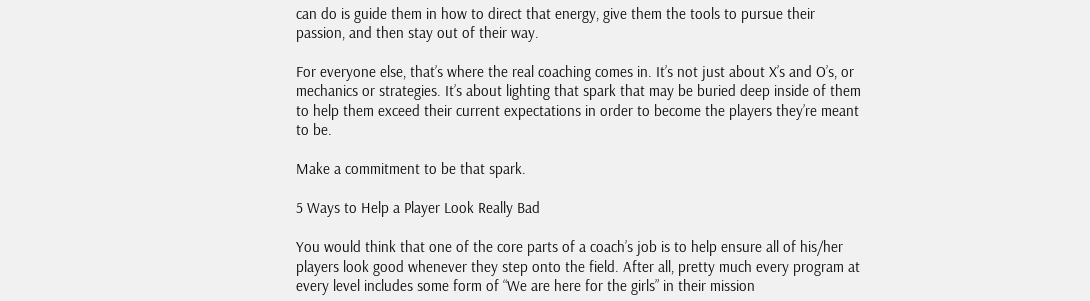can do is guide them in how to direct that energy, give them the tools to pursue their passion, and then stay out of their way.

For everyone else, that’s where the real coaching comes in. It’s not just about X’s and O’s, or mechanics or strategies. It’s about lighting that spark that may be buried deep inside of them to help them exceed their current expectations in order to become the players they’re meant to be.

Make a commitment to be that spark.

5 Ways to Help a Player Look Really Bad

You would think that one of the core parts of a coach’s job is to help ensure all of his/her players look good whenever they step onto the field. After all, pretty much every program at every level includes some form of “We are here for the girls” in their mission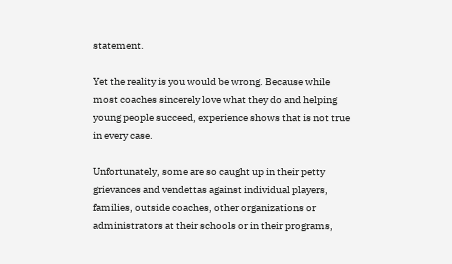statement.

Yet the reality is you would be wrong. Because while most coaches sincerely love what they do and helping young people succeed, experience shows that is not true in every case.

Unfortunately, some are so caught up in their petty grievances and vendettas against individual players, families, outside coaches, other organizations or administrators at their schools or in their programs,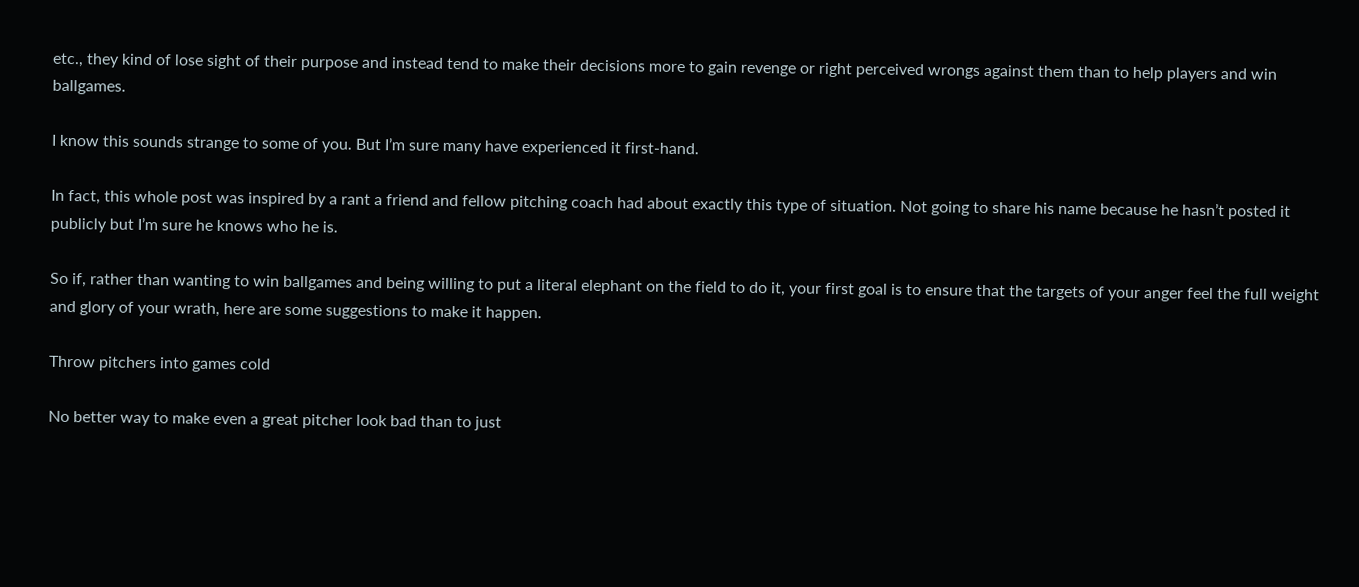etc., they kind of lose sight of their purpose and instead tend to make their decisions more to gain revenge or right perceived wrongs against them than to help players and win ballgames.

I know this sounds strange to some of you. But I’m sure many have experienced it first-hand.

In fact, this whole post was inspired by a rant a friend and fellow pitching coach had about exactly this type of situation. Not going to share his name because he hasn’t posted it publicly but I’m sure he knows who he is.

So if, rather than wanting to win ballgames and being willing to put a literal elephant on the field to do it, your first goal is to ensure that the targets of your anger feel the full weight and glory of your wrath, here are some suggestions to make it happen.

Throw pitchers into games cold

No better way to make even a great pitcher look bad than to just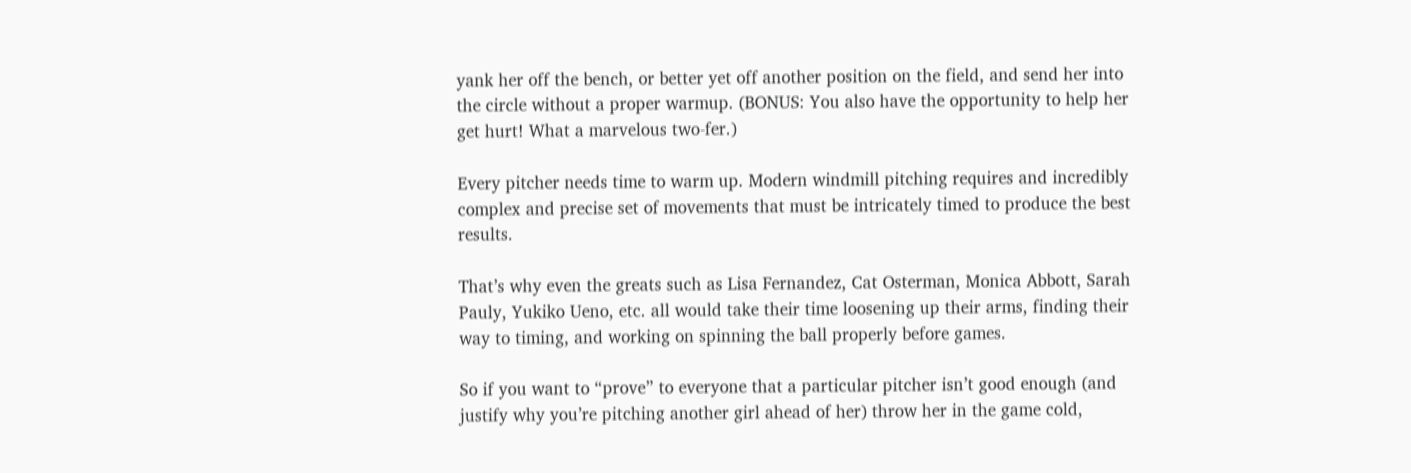yank her off the bench, or better yet off another position on the field, and send her into the circle without a proper warmup. (BONUS: You also have the opportunity to help her get hurt! What a marvelous two-fer.)

Every pitcher needs time to warm up. Modern windmill pitching requires and incredibly complex and precise set of movements that must be intricately timed to produce the best results.

That’s why even the greats such as Lisa Fernandez, Cat Osterman, Monica Abbott, Sarah Pauly, Yukiko Ueno, etc. all would take their time loosening up their arms, finding their way to timing, and working on spinning the ball properly before games.

So if you want to “prove” to everyone that a particular pitcher isn’t good enough (and justify why you’re pitching another girl ahead of her) throw her in the game cold,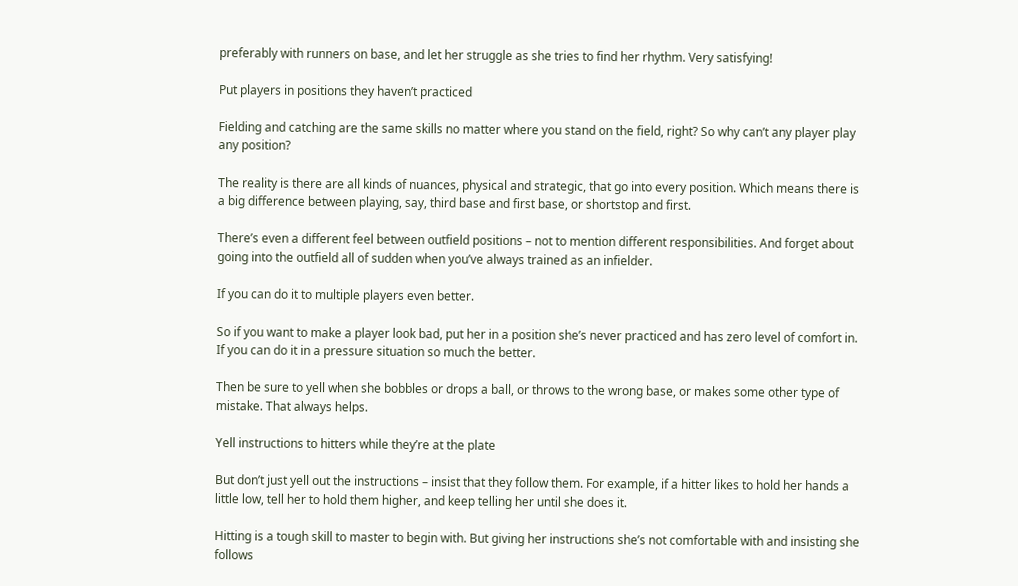preferably with runners on base, and let her struggle as she tries to find her rhythm. Very satisfying!

Put players in positions they haven’t practiced

Fielding and catching are the same skills no matter where you stand on the field, right? So why can’t any player play any position?

The reality is there are all kinds of nuances, physical and strategic, that go into every position. Which means there is a big difference between playing, say, third base and first base, or shortstop and first.

There’s even a different feel between outfield positions – not to mention different responsibilities. And forget about going into the outfield all of sudden when you’ve always trained as an infielder.

If you can do it to multiple players even better.

So if you want to make a player look bad, put her in a position she’s never practiced and has zero level of comfort in. If you can do it in a pressure situation so much the better.

Then be sure to yell when she bobbles or drops a ball, or throws to the wrong base, or makes some other type of mistake. That always helps.

Yell instructions to hitters while they’re at the plate

But don’t just yell out the instructions – insist that they follow them. For example, if a hitter likes to hold her hands a little low, tell her to hold them higher, and keep telling her until she does it.

Hitting is a tough skill to master to begin with. But giving her instructions she’s not comfortable with and insisting she follows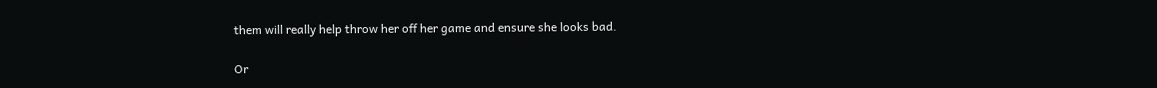them will really help throw her off her game and ensure she looks bad.

Or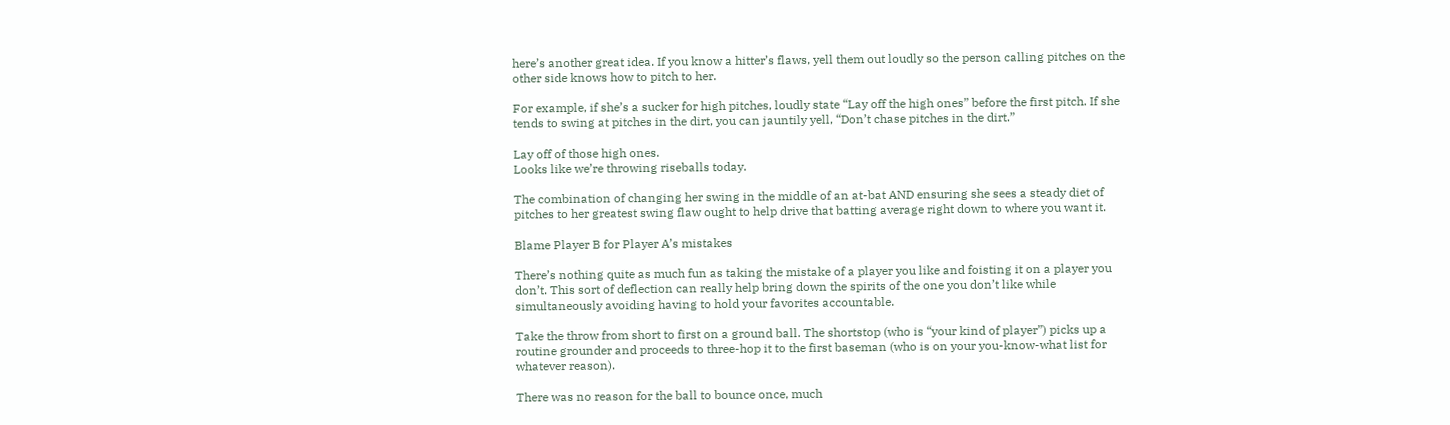here’s another great idea. If you know a hitter’s flaws, yell them out loudly so the person calling pitches on the other side knows how to pitch to her.

For example, if she’s a sucker for high pitches, loudly state “Lay off the high ones” before the first pitch. If she tends to swing at pitches in the dirt, you can jauntily yell, “Don’t chase pitches in the dirt.”

Lay off of those high ones.
Looks like we’re throwing riseballs today.

The combination of changing her swing in the middle of an at-bat AND ensuring she sees a steady diet of pitches to her greatest swing flaw ought to help drive that batting average right down to where you want it.

Blame Player B for Player A’s mistakes

There’s nothing quite as much fun as taking the mistake of a player you like and foisting it on a player you don’t. This sort of deflection can really help bring down the spirits of the one you don’t like while simultaneously avoiding having to hold your favorites accountable.

Take the throw from short to first on a ground ball. The shortstop (who is “your kind of player”) picks up a routine grounder and proceeds to three-hop it to the first baseman (who is on your you-know-what list for whatever reason).

There was no reason for the ball to bounce once, much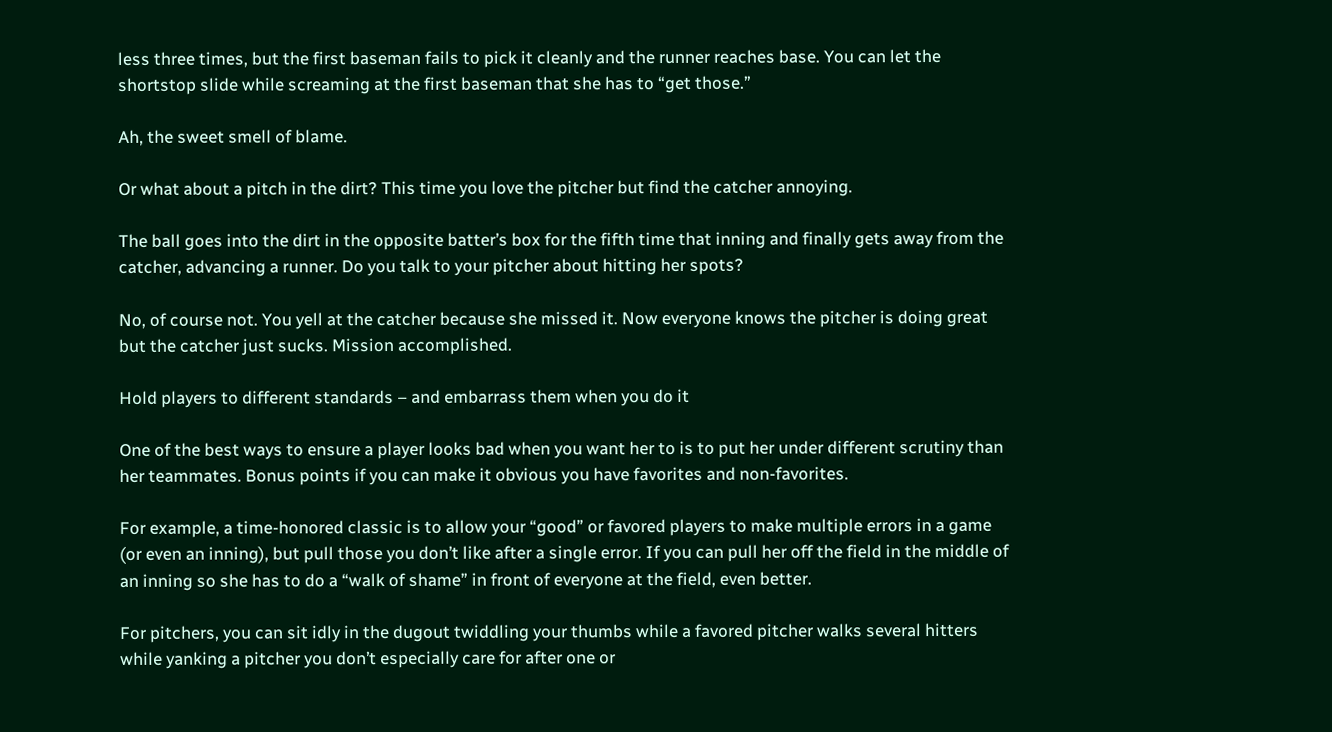less three times, but the first baseman fails to pick it cleanly and the runner reaches base. You can let the shortstop slide while screaming at the first baseman that she has to “get those.”

Ah, the sweet smell of blame.

Or what about a pitch in the dirt? This time you love the pitcher but find the catcher annoying.

The ball goes into the dirt in the opposite batter’s box for the fifth time that inning and finally gets away from the catcher, advancing a runner. Do you talk to your pitcher about hitting her spots?

No, of course not. You yell at the catcher because she missed it. Now everyone knows the pitcher is doing great but the catcher just sucks. Mission accomplished.

Hold players to different standards – and embarrass them when you do it

One of the best ways to ensure a player looks bad when you want her to is to put her under different scrutiny than her teammates. Bonus points if you can make it obvious you have favorites and non-favorites.

For example, a time-honored classic is to allow your “good” or favored players to make multiple errors in a game (or even an inning), but pull those you don’t like after a single error. If you can pull her off the field in the middle of an inning so she has to do a “walk of shame” in front of everyone at the field, even better.

For pitchers, you can sit idly in the dugout twiddling your thumbs while a favored pitcher walks several hitters while yanking a pitcher you don’t especially care for after one or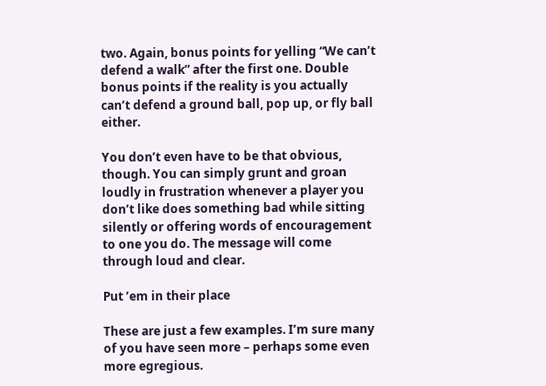two. Again, bonus points for yelling “We can’t defend a walk” after the first one. Double bonus points if the reality is you actually can’t defend a ground ball, pop up, or fly ball either.

You don’t even have to be that obvious, though. You can simply grunt and groan loudly in frustration whenever a player you don’t like does something bad while sitting silently or offering words of encouragement to one you do. The message will come through loud and clear.

Put ’em in their place

These are just a few examples. I’m sure many of you have seen more – perhaps some even more egregious.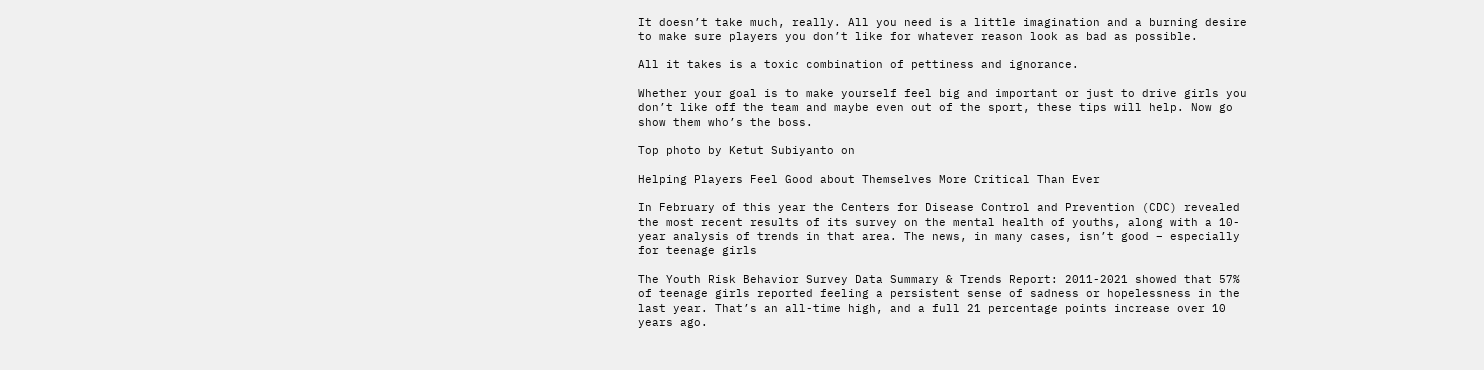It doesn’t take much, really. All you need is a little imagination and a burning desire to make sure players you don’t like for whatever reason look as bad as possible.

All it takes is a toxic combination of pettiness and ignorance.

Whether your goal is to make yourself feel big and important or just to drive girls you don’t like off the team and maybe even out of the sport, these tips will help. Now go show them who’s the boss.

Top photo by Ketut Subiyanto on

Helping Players Feel Good about Themselves More Critical Than Ever

In February of this year the Centers for Disease Control and Prevention (CDC) revealed the most recent results of its survey on the mental health of youths, along with a 10-year analysis of trends in that area. The news, in many cases, isn’t good – especially for teenage girls

The Youth Risk Behavior Survey Data Summary & Trends Report: 2011-2021 showed that 57% of teenage girls reported feeling a persistent sense of sadness or hopelessness in the last year. That’s an all-time high, and a full 21 percentage points increase over 10 years ago.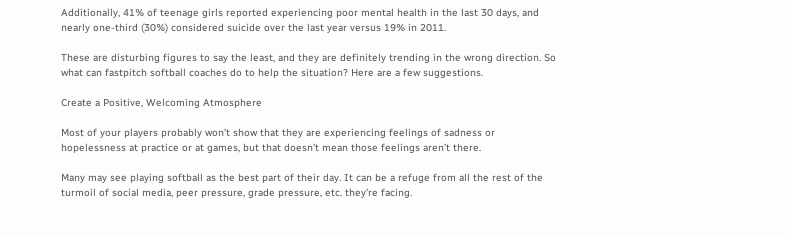Additionally, 41% of teenage girls reported experiencing poor mental health in the last 30 days, and nearly one-third (30%) considered suicide over the last year versus 19% in 2011.

These are disturbing figures to say the least, and they are definitely trending in the wrong direction. So what can fastpitch softball coaches do to help the situation? Here are a few suggestions.

Create a Positive, Welcoming Atmosphere

Most of your players probably won’t show that they are experiencing feelings of sadness or hopelessness at practice or at games, but that doesn’t mean those feelings aren’t there.

Many may see playing softball as the best part of their day. It can be a refuge from all the rest of the turmoil of social media, peer pressure, grade pressure, etc. they’re facing.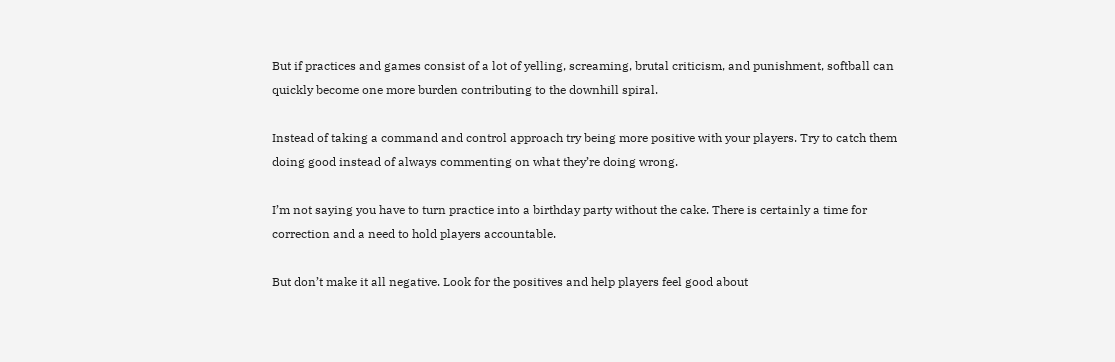But if practices and games consist of a lot of yelling, screaming, brutal criticism, and punishment, softball can quickly become one more burden contributing to the downhill spiral.

Instead of taking a command and control approach try being more positive with your players. Try to catch them doing good instead of always commenting on what they’re doing wrong.

I’m not saying you have to turn practice into a birthday party without the cake. There is certainly a time for correction and a need to hold players accountable.

But don’t make it all negative. Look for the positives and help players feel good about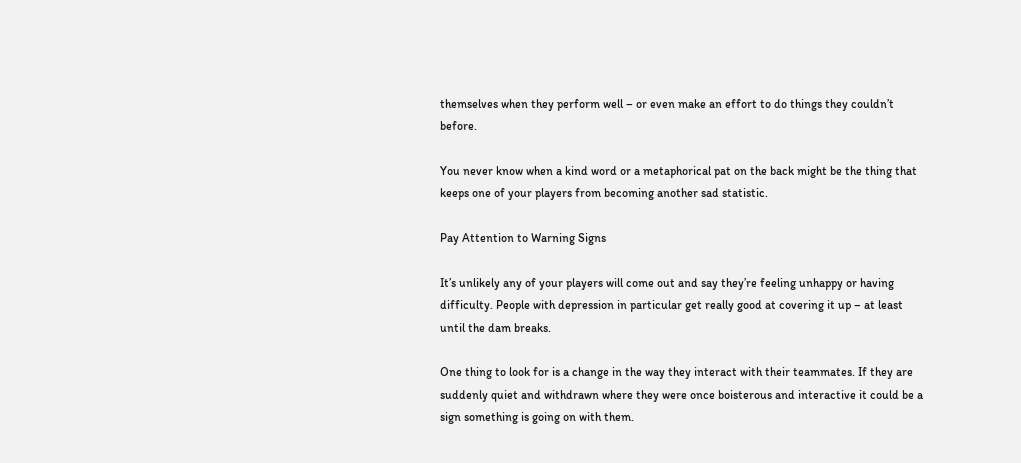themselves when they perform well – or even make an effort to do things they couldn’t before.

You never know when a kind word or a metaphorical pat on the back might be the thing that keeps one of your players from becoming another sad statistic.

Pay Attention to Warning Signs

It’s unlikely any of your players will come out and say they’re feeling unhappy or having difficulty. People with depression in particular get really good at covering it up – at least until the dam breaks.

One thing to look for is a change in the way they interact with their teammates. If they are suddenly quiet and withdrawn where they were once boisterous and interactive it could be a sign something is going on with them.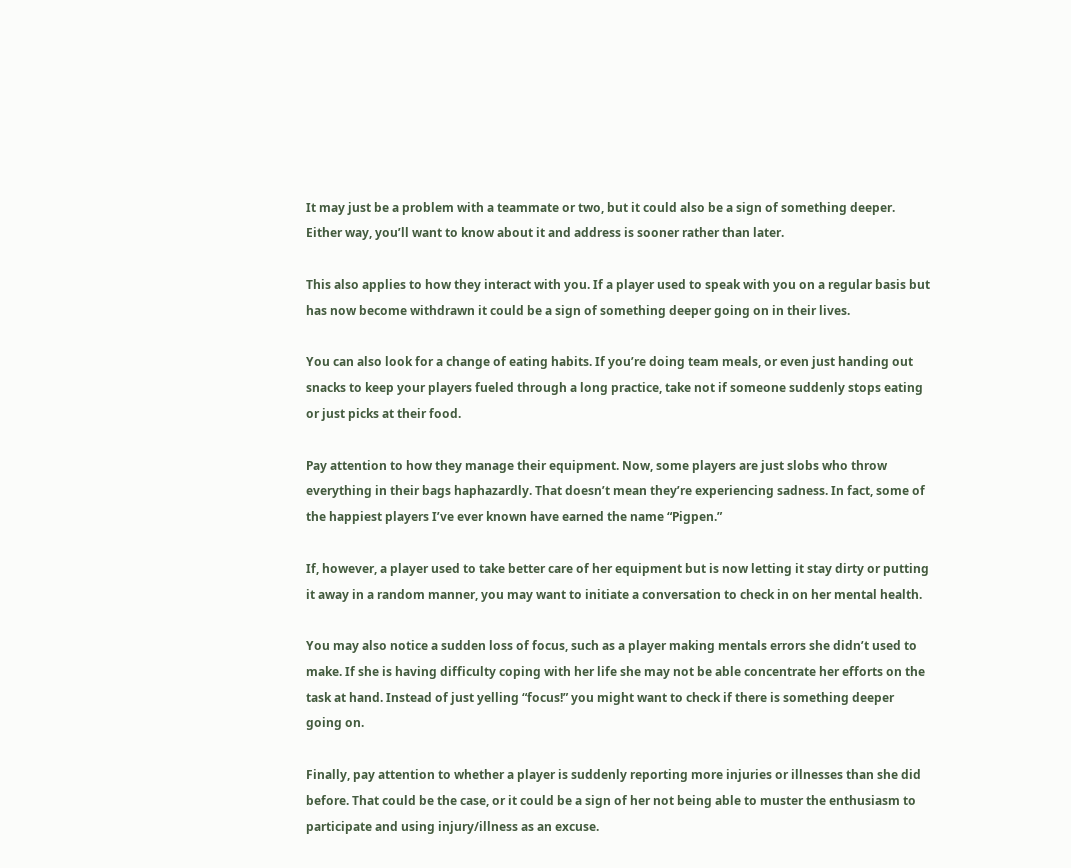It may just be a problem with a teammate or two, but it could also be a sign of something deeper. Either way, you’ll want to know about it and address is sooner rather than later.

This also applies to how they interact with you. If a player used to speak with you on a regular basis but has now become withdrawn it could be a sign of something deeper going on in their lives.

You can also look for a change of eating habits. If you’re doing team meals, or even just handing out snacks to keep your players fueled through a long practice, take not if someone suddenly stops eating or just picks at their food.

Pay attention to how they manage their equipment. Now, some players are just slobs who throw everything in their bags haphazardly. That doesn’t mean they’re experiencing sadness. In fact, some of the happiest players I’ve ever known have earned the name “Pigpen.”

If, however, a player used to take better care of her equipment but is now letting it stay dirty or putting it away in a random manner, you may want to initiate a conversation to check in on her mental health.

You may also notice a sudden loss of focus, such as a player making mentals errors she didn’t used to make. If she is having difficulty coping with her life she may not be able concentrate her efforts on the task at hand. Instead of just yelling “focus!” you might want to check if there is something deeper going on.

Finally, pay attention to whether a player is suddenly reporting more injuries or illnesses than she did before. That could be the case, or it could be a sign of her not being able to muster the enthusiasm to participate and using injury/illness as an excuse.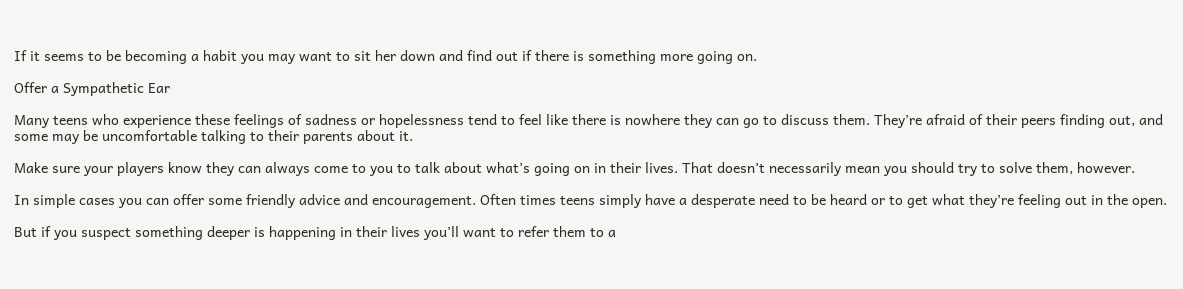If it seems to be becoming a habit you may want to sit her down and find out if there is something more going on.

Offer a Sympathetic Ear

Many teens who experience these feelings of sadness or hopelessness tend to feel like there is nowhere they can go to discuss them. They’re afraid of their peers finding out, and some may be uncomfortable talking to their parents about it.

Make sure your players know they can always come to you to talk about what’s going on in their lives. That doesn’t necessarily mean you should try to solve them, however.

In simple cases you can offer some friendly advice and encouragement. Often times teens simply have a desperate need to be heard or to get what they’re feeling out in the open.

But if you suspect something deeper is happening in their lives you’ll want to refer them to a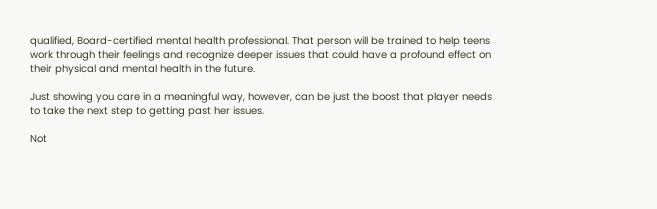qualified, Board-certified mental health professional. That person will be trained to help teens work through their feelings and recognize deeper issues that could have a profound effect on their physical and mental health in the future.

Just showing you care in a meaningful way, however, can be just the boost that player needs to take the next step to getting past her issues.

Not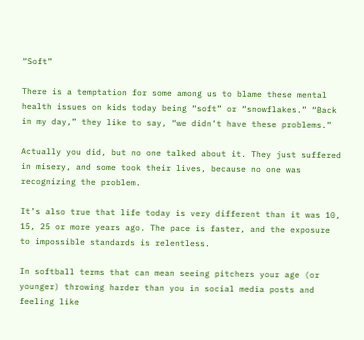“Soft”

There is a temptation for some among us to blame these mental health issues on kids today being “soft” or “snowflakes.” “Back in my day,” they like to say, “we didn’t have these problems.”

Actually you did, but no one talked about it. They just suffered in misery, and some took their lives, because no one was recognizing the problem.

It’s also true that life today is very different than it was 10, 15, 25 or more years ago. The pace is faster, and the exposure to impossible standards is relentless.

In softball terms that can mean seeing pitchers your age (or younger) throwing harder than you in social media posts and feeling like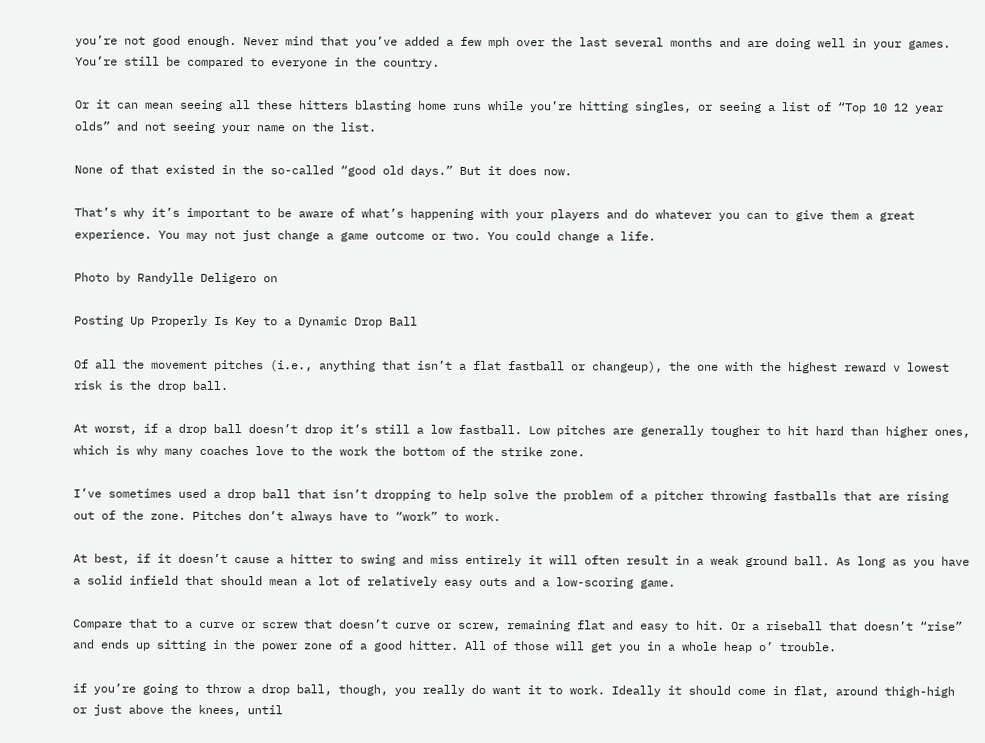you’re not good enough. Never mind that you’ve added a few mph over the last several months and are doing well in your games. You’re still be compared to everyone in the country.

Or it can mean seeing all these hitters blasting home runs while you’re hitting singles, or seeing a list of “Top 10 12 year olds” and not seeing your name on the list.

None of that existed in the so-called “good old days.” But it does now.

That’s why it’s important to be aware of what’s happening with your players and do whatever you can to give them a great experience. You may not just change a game outcome or two. You could change a life.

Photo by Randylle Deligero on

Posting Up Properly Is Key to a Dynamic Drop Ball

Of all the movement pitches (i.e., anything that isn’t a flat fastball or changeup), the one with the highest reward v lowest risk is the drop ball.

At worst, if a drop ball doesn’t drop it’s still a low fastball. Low pitches are generally tougher to hit hard than higher ones, which is why many coaches love to the work the bottom of the strike zone.

I’ve sometimes used a drop ball that isn’t dropping to help solve the problem of a pitcher throwing fastballs that are rising out of the zone. Pitches don’t always have to “work” to work.

At best, if it doesn’t cause a hitter to swing and miss entirely it will often result in a weak ground ball. As long as you have a solid infield that should mean a lot of relatively easy outs and a low-scoring game.

Compare that to a curve or screw that doesn’t curve or screw, remaining flat and easy to hit. Or a riseball that doesn’t “rise” and ends up sitting in the power zone of a good hitter. All of those will get you in a whole heap o’ trouble.

if you’re going to throw a drop ball, though, you really do want it to work. Ideally it should come in flat, around thigh-high or just above the knees, until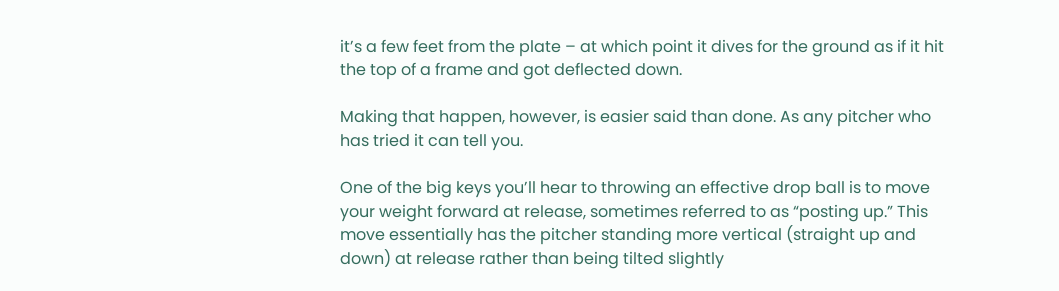it’s a few feet from the plate – at which point it dives for the ground as if it hit the top of a frame and got deflected down.

Making that happen, however, is easier said than done. As any pitcher who has tried it can tell you.

One of the big keys you’ll hear to throwing an effective drop ball is to move your weight forward at release, sometimes referred to as “posting up.” This move essentially has the pitcher standing more vertical (straight up and down) at release rather than being tilted slightly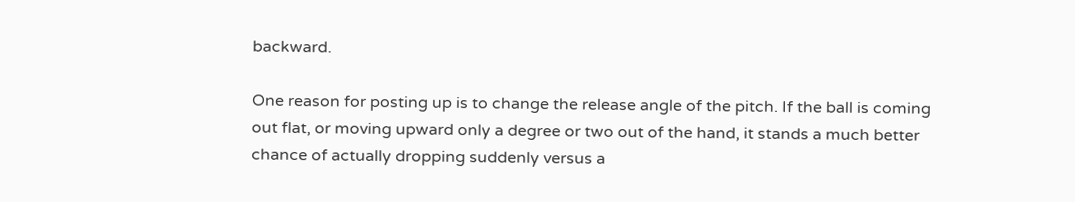backward.

One reason for posting up is to change the release angle of the pitch. If the ball is coming out flat, or moving upward only a degree or two out of the hand, it stands a much better chance of actually dropping suddenly versus a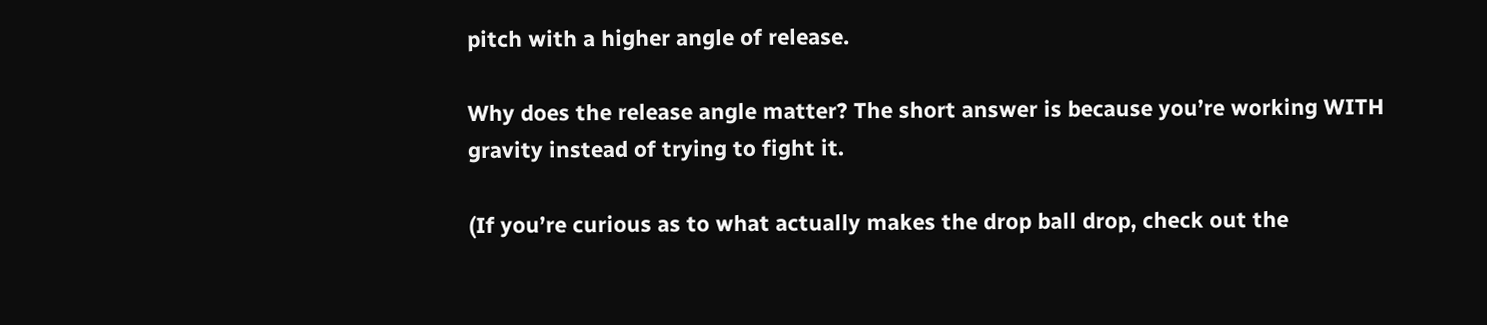pitch with a higher angle of release.

Why does the release angle matter? The short answer is because you’re working WITH gravity instead of trying to fight it.

(If you’re curious as to what actually makes the drop ball drop, check out the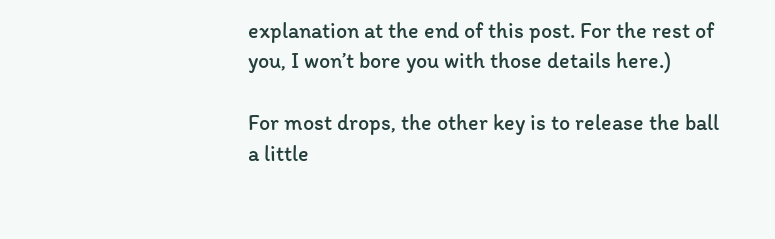explanation at the end of this post. For the rest of you, I won’t bore you with those details here.)

For most drops, the other key is to release the ball a little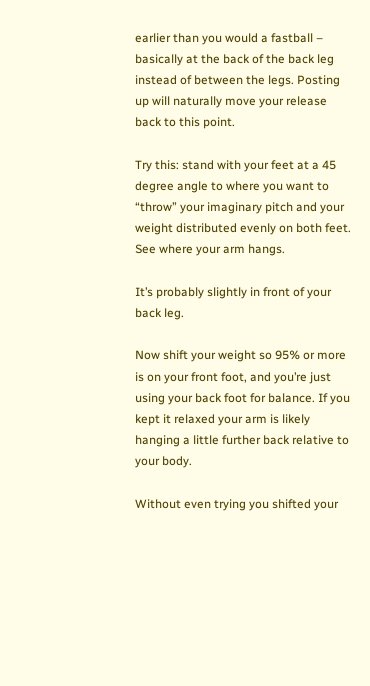earlier than you would a fastball – basically at the back of the back leg instead of between the legs. Posting up will naturally move your release back to this point.

Try this: stand with your feet at a 45 degree angle to where you want to “throw” your imaginary pitch and your weight distributed evenly on both feet. See where your arm hangs.

It’s probably slightly in front of your back leg.

Now shift your weight so 95% or more is on your front foot, and you’re just using your back foot for balance. If you kept it relaxed your arm is likely hanging a little further back relative to your body.

Without even trying you shifted your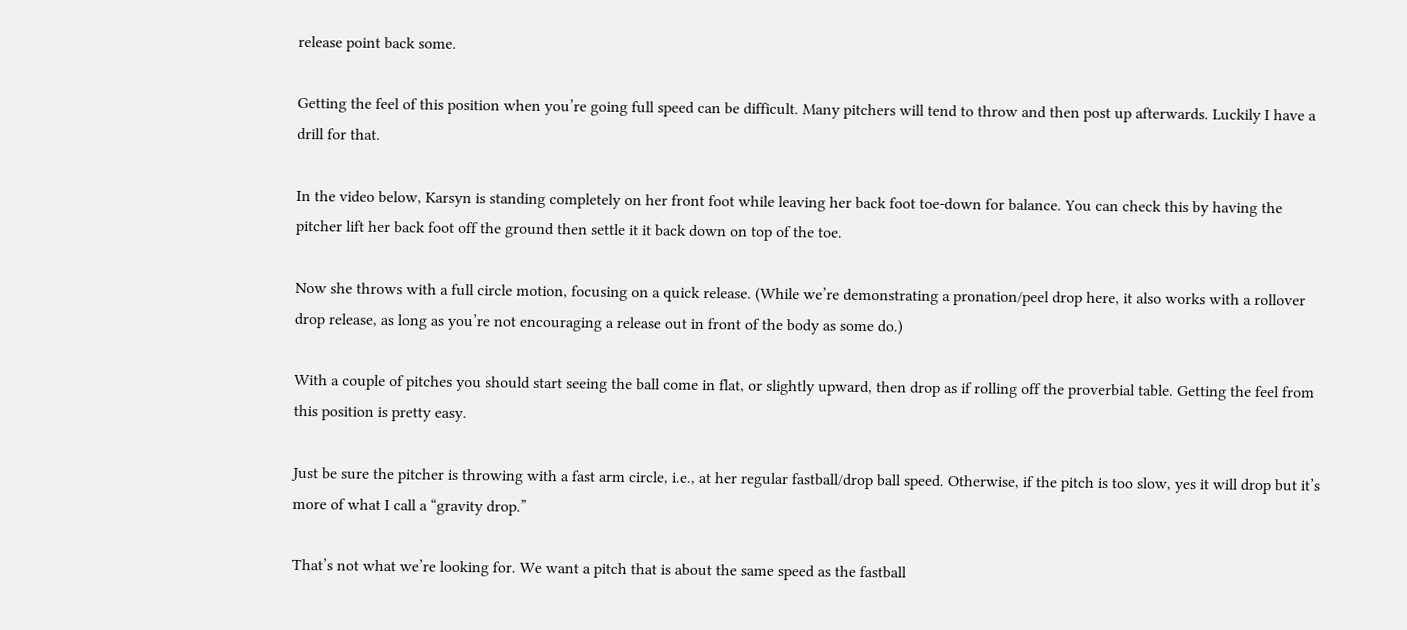release point back some.

Getting the feel of this position when you’re going full speed can be difficult. Many pitchers will tend to throw and then post up afterwards. Luckily I have a drill for that.

In the video below, Karsyn is standing completely on her front foot while leaving her back foot toe-down for balance. You can check this by having the pitcher lift her back foot off the ground then settle it it back down on top of the toe.

Now she throws with a full circle motion, focusing on a quick release. (While we’re demonstrating a pronation/peel drop here, it also works with a rollover drop release, as long as you’re not encouraging a release out in front of the body as some do.)

With a couple of pitches you should start seeing the ball come in flat, or slightly upward, then drop as if rolling off the proverbial table. Getting the feel from this position is pretty easy.

Just be sure the pitcher is throwing with a fast arm circle, i.e., at her regular fastball/drop ball speed. Otherwise, if the pitch is too slow, yes it will drop but it’s more of what I call a “gravity drop.”

That’s not what we’re looking for. We want a pitch that is about the same speed as the fastball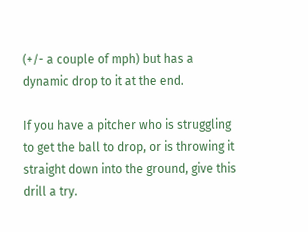(+/- a couple of mph) but has a dynamic drop to it at the end.

If you have a pitcher who is struggling to get the ball to drop, or is throwing it straight down into the ground, give this drill a try.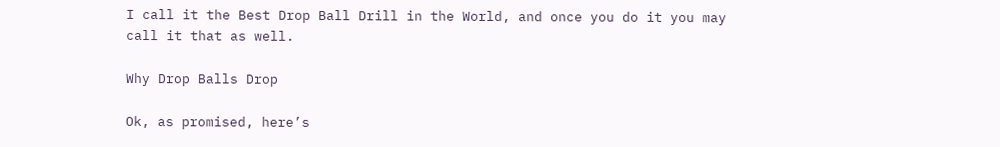I call it the Best Drop Ball Drill in the World, and once you do it you may call it that as well.

Why Drop Balls Drop

Ok, as promised, here’s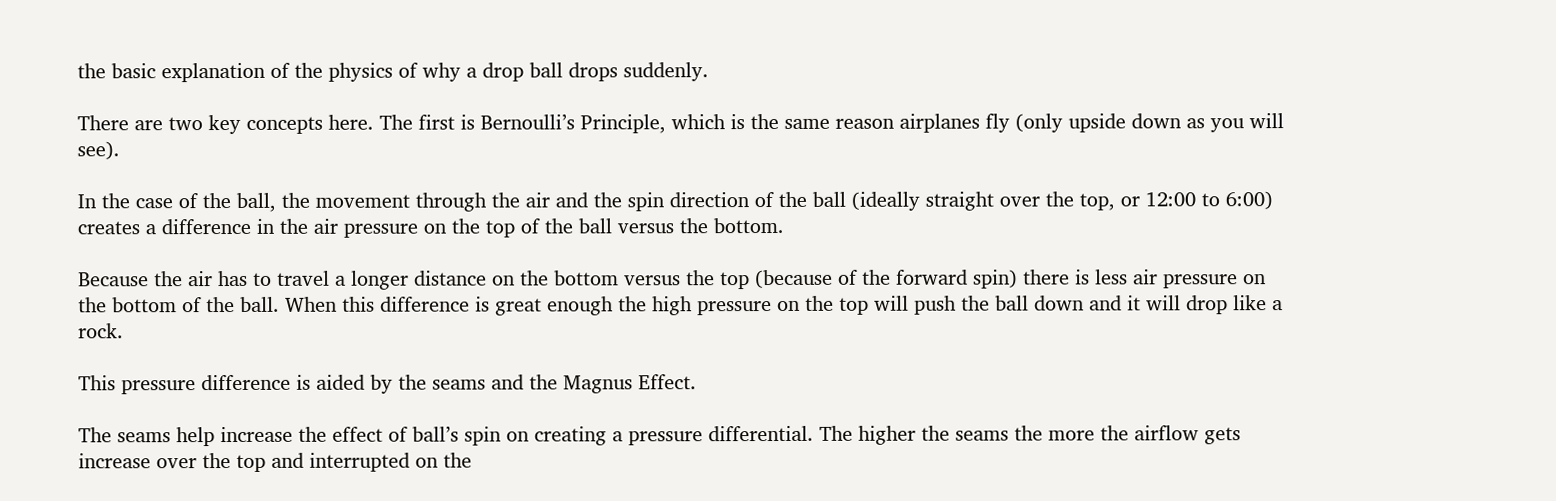the basic explanation of the physics of why a drop ball drops suddenly.

There are two key concepts here. The first is Bernoulli’s Principle, which is the same reason airplanes fly (only upside down as you will see).

In the case of the ball, the movement through the air and the spin direction of the ball (ideally straight over the top, or 12:00 to 6:00) creates a difference in the air pressure on the top of the ball versus the bottom.

Because the air has to travel a longer distance on the bottom versus the top (because of the forward spin) there is less air pressure on the bottom of the ball. When this difference is great enough the high pressure on the top will push the ball down and it will drop like a rock.

This pressure difference is aided by the seams and the Magnus Effect.

The seams help increase the effect of ball’s spin on creating a pressure differential. The higher the seams the more the airflow gets increase over the top and interrupted on the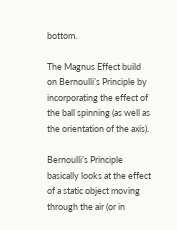bottom.

The Magnus Effect build on Bernoulli’s Principle by incorporating the effect of the ball spinning (as well as the orientation of the axis).

Bernoulli’s Principle basically looks at the effect of a static object moving through the air (or in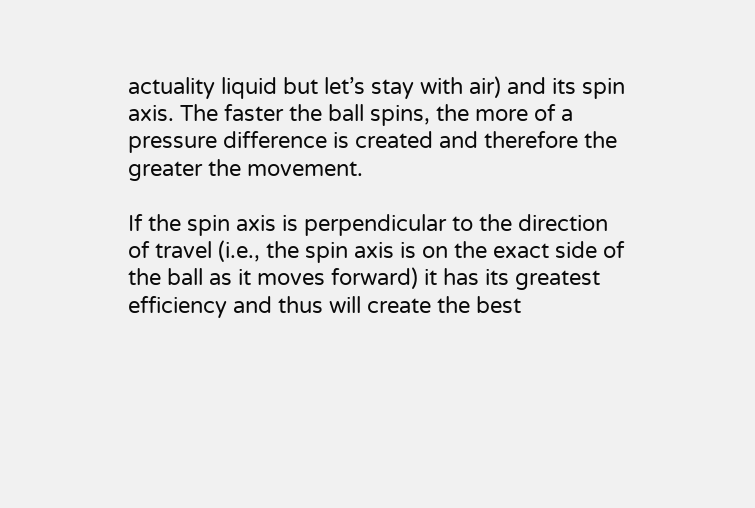actuality liquid but let’s stay with air) and its spin axis. The faster the ball spins, the more of a pressure difference is created and therefore the greater the movement.

If the spin axis is perpendicular to the direction of travel (i.e., the spin axis is on the exact side of the ball as it moves forward) it has its greatest efficiency and thus will create the best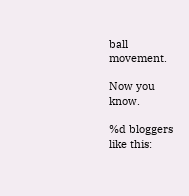ball movement.

Now you know.

%d bloggers like this: